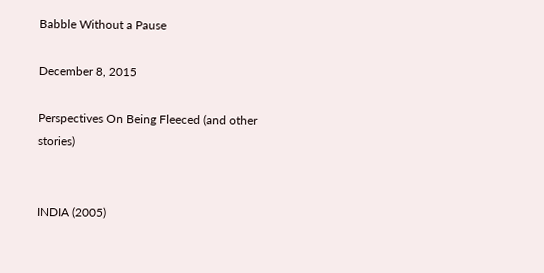Babble Without a Pause

December 8, 2015

Perspectives On Being Fleeced (and other stories)


INDIA (2005)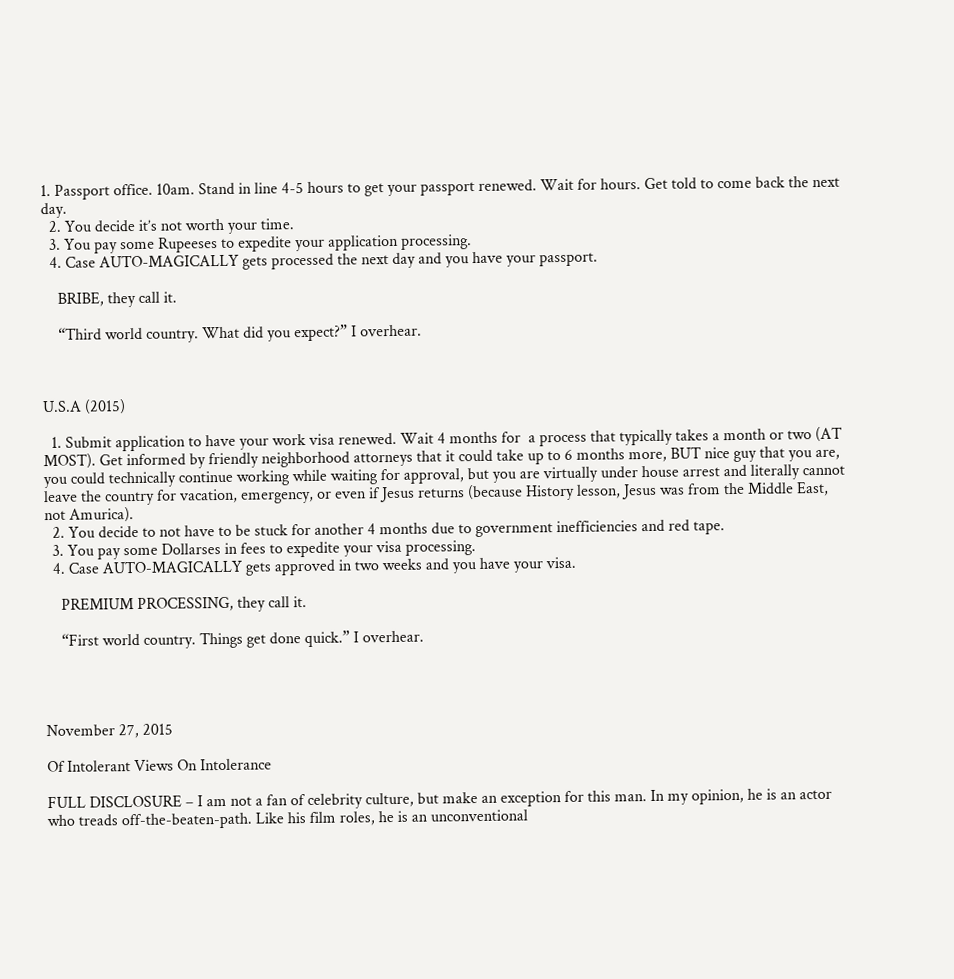1. Passport office. 10am. Stand in line 4-5 hours to get your passport renewed. Wait for hours. Get told to come back the next day.
  2. You decide it’s not worth your time.
  3. You pay some Rupeeses to expedite your application processing.
  4. Case AUTO-MAGICALLY gets processed the next day and you have your passport.

    BRIBE, they call it.

    “Third world country. What did you expect?” I overhear.



U.S.A (2015)

  1. Submit application to have your work visa renewed. Wait 4 months for  a process that typically takes a month or two (AT MOST). Get informed by friendly neighborhood attorneys that it could take up to 6 months more, BUT nice guy that you are, you could technically continue working while waiting for approval, but you are virtually under house arrest and literally cannot leave the country for vacation, emergency, or even if Jesus returns (because History lesson, Jesus was from the Middle East, not Amurica).
  2. You decide to not have to be stuck for another 4 months due to government inefficiencies and red tape.
  3. You pay some Dollarses in fees to expedite your visa processing.
  4. Case AUTO-MAGICALLY gets approved in two weeks and you have your visa.

    PREMIUM PROCESSING, they call it.

    “First world country. Things get done quick.” I overhear.




November 27, 2015

Of Intolerant Views On Intolerance

FULL DISCLOSURE – I am not a fan of celebrity culture, but make an exception for this man. In my opinion, he is an actor who treads off-the-beaten-path. Like his film roles, he is an unconventional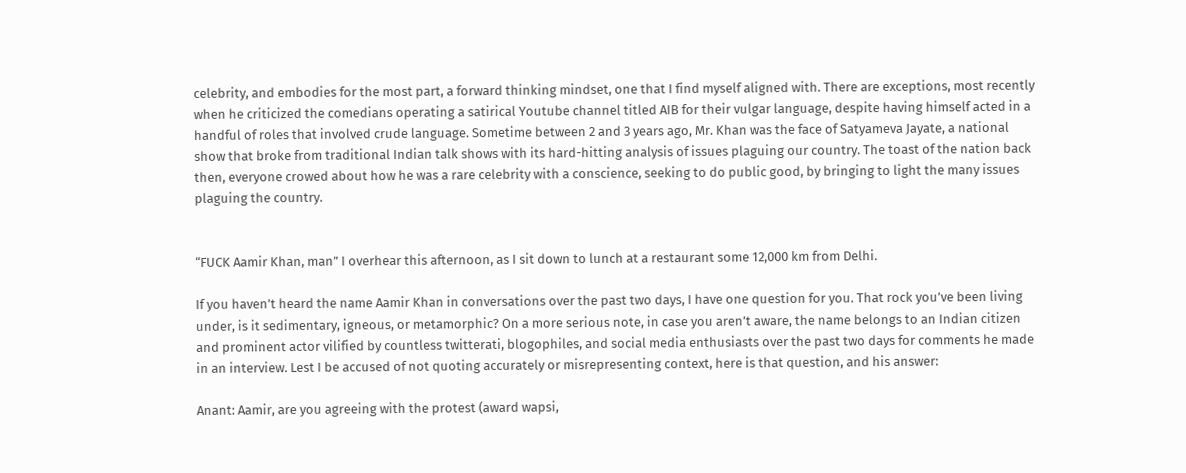celebrity, and embodies for the most part, a forward thinking mindset, one that I find myself aligned with. There are exceptions, most recently when he criticized the comedians operating a satirical Youtube channel titled AIB for their vulgar language, despite having himself acted in a handful of roles that involved crude language. Sometime between 2 and 3 years ago, Mr. Khan was the face of Satyameva Jayate, a national show that broke from traditional Indian talk shows with its hard-hitting analysis of issues plaguing our country. The toast of the nation back then, everyone crowed about how he was a rare celebrity with a conscience, seeking to do public good, by bringing to light the many issues plaguing the country.


“FUCK Aamir Khan, man” I overhear this afternoon, as I sit down to lunch at a restaurant some 12,000 km from Delhi.

If you haven’t heard the name Aamir Khan in conversations over the past two days, I have one question for you. That rock you’ve been living under, is it sedimentary, igneous, or metamorphic? On a more serious note, in case you aren’t aware, the name belongs to an Indian citizen and prominent actor vilified by countless twitterati, blogophiles, and social media enthusiasts over the past two days for comments he made in an interview. Lest I be accused of not quoting accurately or misrepresenting context, here is that question, and his answer:

Anant: Aamir, are you agreeing with the protest (award wapsi,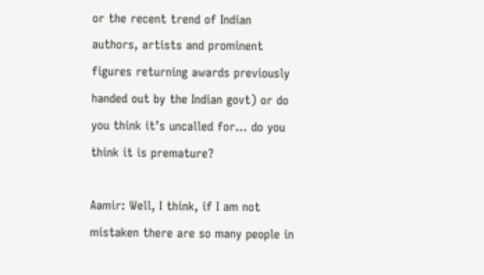or the recent trend of Indian authors, artists and prominent figures returning awards previously handed out by the Indian govt) or do you think it’s uncalled for… do you think it is premature?

Aamir: Well, I think, if I am not mistaken there are so many people in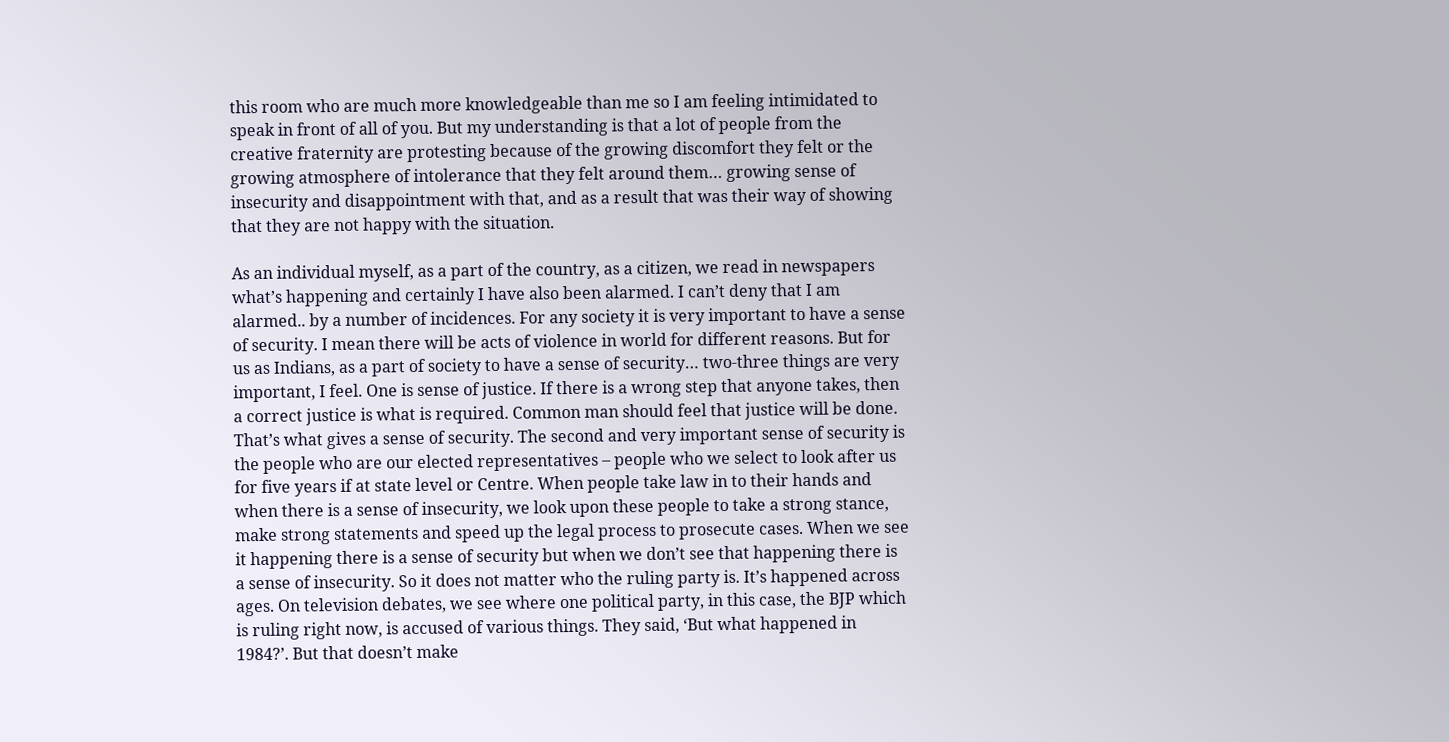this room who are much more knowledgeable than me so I am feeling intimidated to speak in front of all of you. But my understanding is that a lot of people from the creative fraternity are protesting because of the growing discomfort they felt or the growing atmosphere of intolerance that they felt around them… growing sense of insecurity and disappointment with that, and as a result that was their way of showing that they are not happy with the situation.

As an individual myself, as a part of the country, as a citizen, we read in newspapers what’s happening and certainly I have also been alarmed. I can’t deny that I am alarmed.. by a number of incidences. For any society it is very important to have a sense of security. I mean there will be acts of violence in world for different reasons. But for us as Indians, as a part of society to have a sense of security… two-three things are very important, I feel. One is sense of justice. If there is a wrong step that anyone takes, then a correct justice is what is required. Common man should feel that justice will be done. That’s what gives a sense of security. The second and very important sense of security is the people who are our elected representatives – people who we select to look after us for five years if at state level or Centre. When people take law in to their hands and when there is a sense of insecurity, we look upon these people to take a strong stance, make strong statements and speed up the legal process to prosecute cases. When we see it happening there is a sense of security but when we don’t see that happening there is a sense of insecurity. So it does not matter who the ruling party is. It’s happened across ages. On television debates, we see where one political party, in this case, the BJP which is ruling right now, is accused of various things. They said, ‘But what happened in 1984?’. But that doesn’t make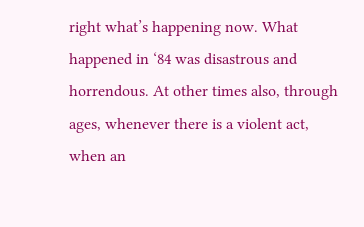right what’s happening now. What happened in ‘84 was disastrous and horrendous. At other times also, through ages, whenever there is a violent act, when an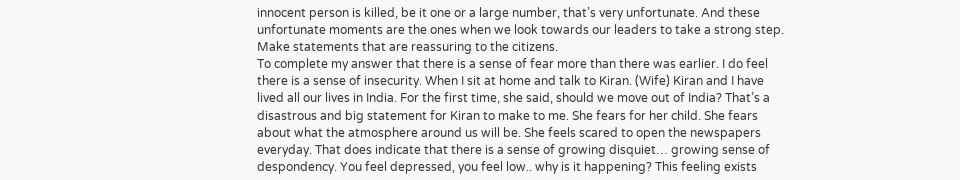innocent person is killed, be it one or a large number, that’s very unfortunate. And these unfortunate moments are the ones when we look towards our leaders to take a strong step. Make statements that are reassuring to the citizens.
To complete my answer that there is a sense of fear more than there was earlier. I do feel there is a sense of insecurity. When I sit at home and talk to Kiran. (Wife) Kiran and I have lived all our lives in India. For the first time, she said, should we move out of India? That’s a disastrous and big statement for Kiran to make to me. She fears for her child. She fears about what the atmosphere around us will be. She feels scared to open the newspapers everyday. That does indicate that there is a sense of growing disquiet… growing sense of despondency. You feel depressed, you feel low.. why is it happening? This feeling exists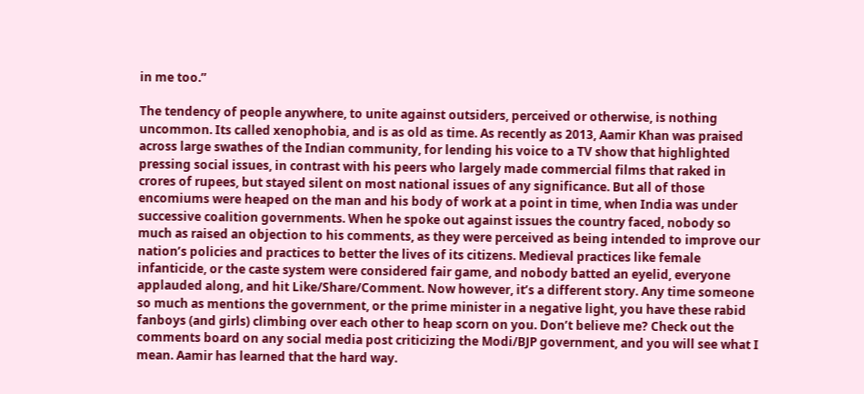in me too.”

The tendency of people anywhere, to unite against outsiders, perceived or otherwise, is nothing uncommon. Its called xenophobia, and is as old as time. As recently as 2013, Aamir Khan was praised across large swathes of the Indian community, for lending his voice to a TV show that highlighted pressing social issues, in contrast with his peers who largely made commercial films that raked in crores of rupees, but stayed silent on most national issues of any significance. But all of those encomiums were heaped on the man and his body of work at a point in time, when India was under successive coalition governments. When he spoke out against issues the country faced, nobody so much as raised an objection to his comments, as they were perceived as being intended to improve our nation’s policies and practices to better the lives of its citizens. Medieval practices like female infanticide, or the caste system were considered fair game, and nobody batted an eyelid, everyone applauded along, and hit Like/Share/Comment. Now however, it’s a different story. Any time someone so much as mentions the government, or the prime minister in a negative light, you have these rabid fanboys (and girls) climbing over each other to heap scorn on you. Don’t believe me? Check out the comments board on any social media post criticizing the Modi/BJP government, and you will see what I mean. Aamir has learned that the hard way.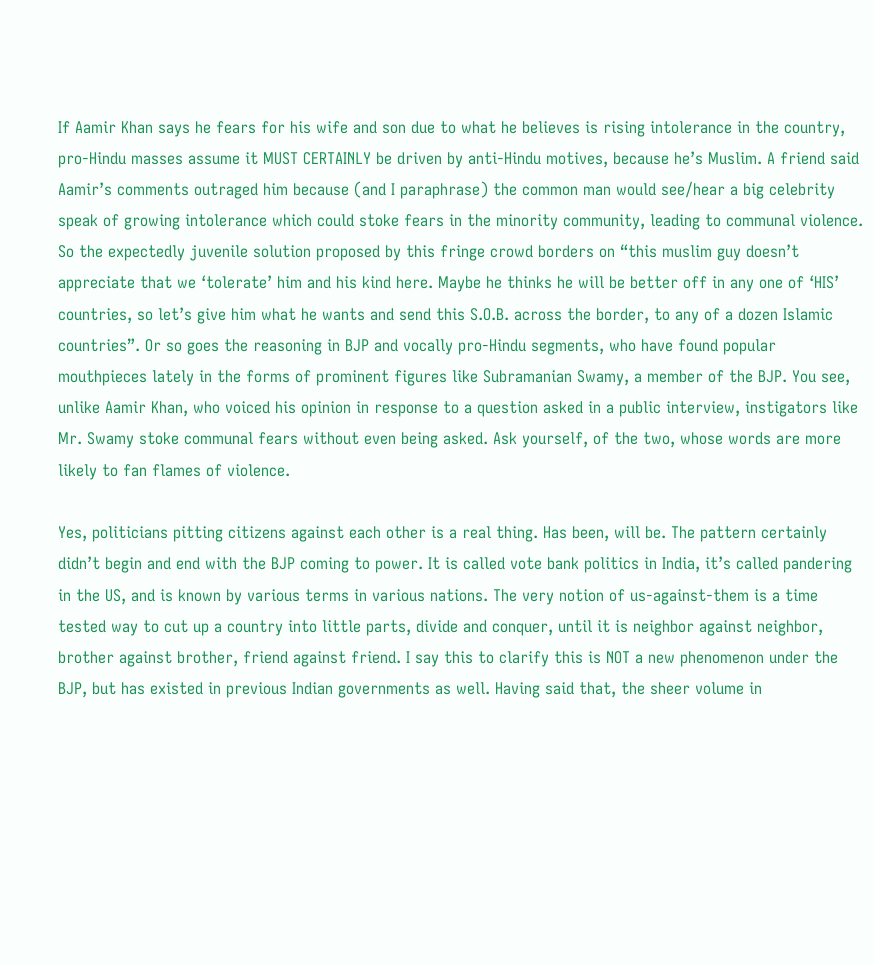If Aamir Khan says he fears for his wife and son due to what he believes is rising intolerance in the country, pro-Hindu masses assume it MUST CERTAINLY be driven by anti-Hindu motives, because he’s Muslim. A friend said Aamir’s comments outraged him because (and I paraphrase) the common man would see/hear a big celebrity speak of growing intolerance which could stoke fears in the minority community, leading to communal violence. So the expectedly juvenile solution proposed by this fringe crowd borders on “this muslim guy doesn’t appreciate that we ‘tolerate’ him and his kind here. Maybe he thinks he will be better off in any one of ‘HIS’ countries, so let’s give him what he wants and send this S.O.B. across the border, to any of a dozen Islamic countries”. Or so goes the reasoning in BJP and vocally pro-Hindu segments, who have found popular mouthpieces lately in the forms of prominent figures like Subramanian Swamy, a member of the BJP. You see, unlike Aamir Khan, who voiced his opinion in response to a question asked in a public interview, instigators like Mr. Swamy stoke communal fears without even being asked. Ask yourself, of the two, whose words are more likely to fan flames of violence.

Yes, politicians pitting citizens against each other is a real thing. Has been, will be. The pattern certainly didn’t begin and end with the BJP coming to power. It is called vote bank politics in India, it’s called pandering in the US, and is known by various terms in various nations. The very notion of us-against-them is a time tested way to cut up a country into little parts, divide and conquer, until it is neighbor against neighbor, brother against brother, friend against friend. I say this to clarify this is NOT a new phenomenon under the BJP, but has existed in previous Indian governments as well. Having said that, the sheer volume in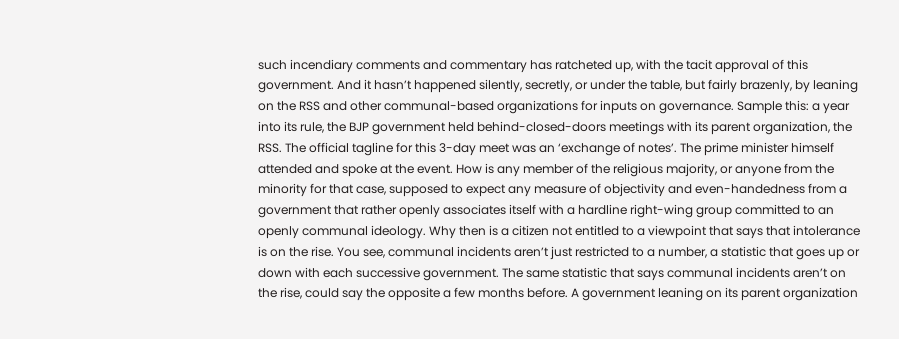such incendiary comments and commentary has ratcheted up, with the tacit approval of this government. And it hasn’t happened silently, secretly, or under the table, but fairly brazenly, by leaning on the RSS and other communal-based organizations for inputs on governance. Sample this: a year into its rule, the BJP government held behind-closed-doors meetings with its parent organization, the RSS. The official tagline for this 3-day meet was an ‘exchange of notes’. The prime minister himself attended and spoke at the event. How is any member of the religious majority, or anyone from the minority for that case, supposed to expect any measure of objectivity and even-handedness from a government that rather openly associates itself with a hardline right-wing group committed to an openly communal ideology. Why then is a citizen not entitled to a viewpoint that says that intolerance is on the rise. You see, communal incidents aren’t just restricted to a number, a statistic that goes up or down with each successive government. The same statistic that says communal incidents aren’t on the rise, could say the opposite a few months before. A government leaning on its parent organization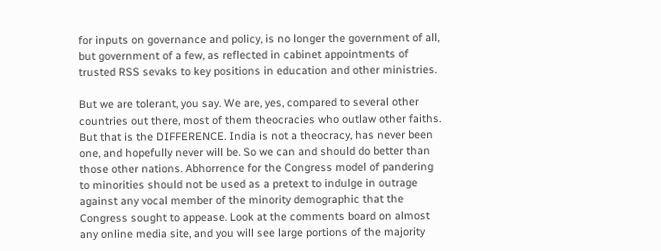for inputs on governance and policy, is no longer the government of all, but government of a few, as reflected in cabinet appointments of trusted RSS sevaks to key positions in education and other ministries.

But we are tolerant, you say. We are, yes, compared to several other countries out there, most of them theocracies who outlaw other faiths. But that is the DIFFERENCE. India is not a theocracy, has never been one, and hopefully never will be. So we can and should do better than those other nations. Abhorrence for the Congress model of pandering to minorities should not be used as a pretext to indulge in outrage against any vocal member of the minority demographic that the Congress sought to appease. Look at the comments board on almost any online media site, and you will see large portions of the majority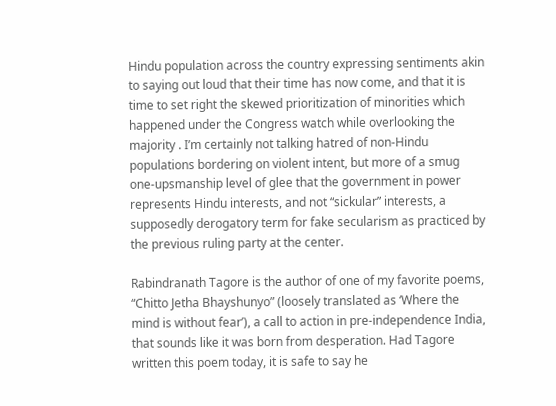Hindu population across the country expressing sentiments akin to saying out loud that their time has now come, and that it is time to set right the skewed prioritization of minorities which happened under the Congress watch while overlooking the majority . I’m certainly not talking hatred of non-Hindu populations bordering on violent intent, but more of a smug one-upsmanship level of glee that the government in power represents Hindu interests, and not “sickular” interests, a supposedly derogatory term for fake secularism as practiced by the previous ruling party at the center.

Rabindranath Tagore is the author of one of my favorite poems, “Chitto Jetha Bhayshunyo” (loosely translated as ‘Where the mind is without fear’), a call to action in pre-independence India, that sounds like it was born from desperation. Had Tagore written this poem today, it is safe to say he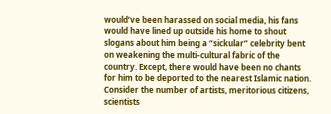would’ve been harassed on social media, his fans would have lined up outside his home to shout slogans about him being a “sickular” celebrity bent on weakening the multi-cultural fabric of the country. Except, there would have been no chants for him to be deported to the nearest Islamic nation. Consider the number of artists, meritorious citizens, scientists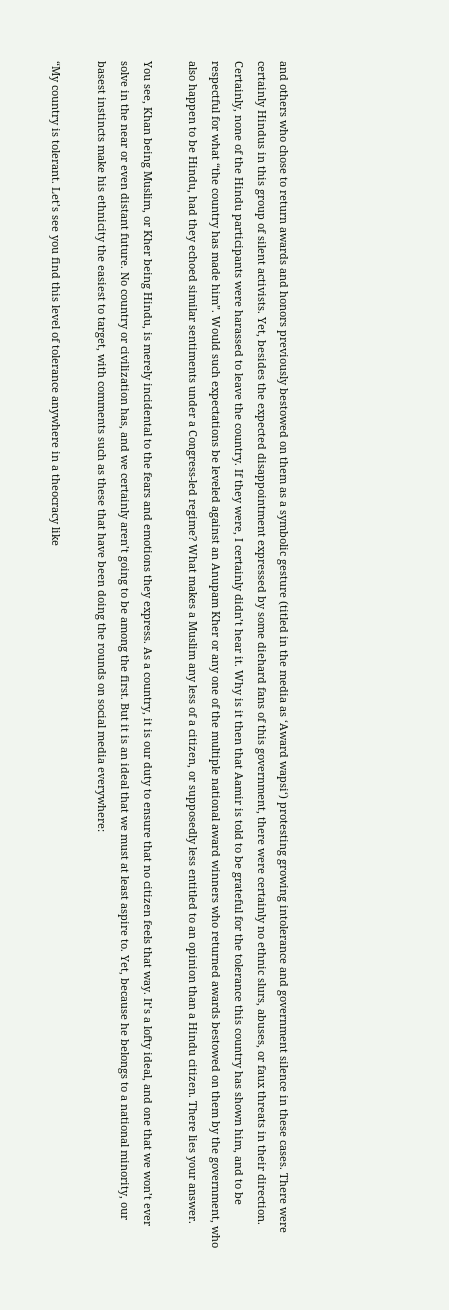and others who chose to return awards and honors previously bestowed on them as a symbolic gesture (titled in the media as ‘Award wapsi‘) protesting growing intolerance and government silence in these cases. There were certainly Hindus in this group of silent activists. Yet, besides the expected disappointment expressed by some diehard fans of this government, there were certainly no ethnic slurs, abuses, or faux threats in their direction. Certainly, none of the Hindu participants were harassed to leave the country. If they were, I certainly didn’t hear it. Why is it then that Aamir is told to be grateful for the tolerance this country has shown him, and to be respectful for what “the country has made him”. Would such expectations be leveled against an Anupam Kher or any one of the multiple national award winners who returned awards bestowed on them by the government, who also happen to be Hindu, had they echoed similar sentiments under a Congress-led regime? What makes a Muslim any less of a citizen, or supposedly less entitled to an opinion than a Hindu citizen. There lies your answer.

You see, Khan being Muslim, or Kher being Hindu, is merely incidental to the fears and emotions they express. As a country, it is our duty to ensure that no citizen feels that way. It’s a lofty ideal, and one that we won’t ever solve in the near or even distant future. No country or civilization has, and we certainly aren’t going to be among the first. But it is an ideal that we must at least aspire to. Yet, because he belongs to a national minority, our basest instincts make his ethnicity the easiest to target, with comments such as these that have been doing the rounds on social media everywhere:

“My country is tolerant. Let’s see you find this level of tolerance anywhere in a theocracy like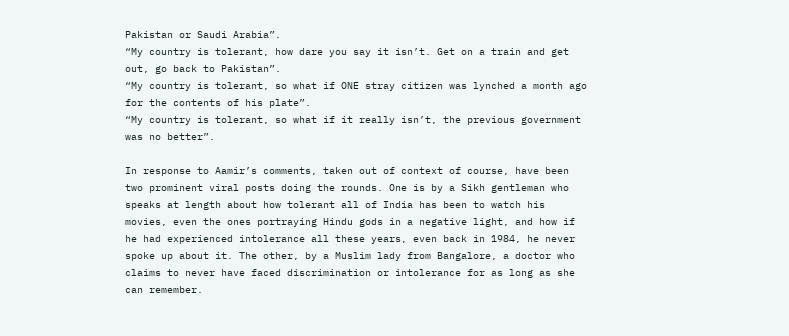Pakistan or Saudi Arabia”.
“My country is tolerant, how dare you say it isn’t. Get on a train and get out, go back to Pakistan”.
“My country is tolerant, so what if ONE stray citizen was lynched a month ago for the contents of his plate”.
“My country is tolerant, so what if it really isn’t, the previous government was no better”.

In response to Aamir’s comments, taken out of context of course, have been two prominent viral posts doing the rounds. One is by a Sikh gentleman who speaks at length about how tolerant all of India has been to watch his movies, even the ones portraying Hindu gods in a negative light, and how if he had experienced intolerance all these years, even back in 1984, he never spoke up about it. The other, by a Muslim lady from Bangalore, a doctor who claims to never have faced discrimination or intolerance for as long as she can remember.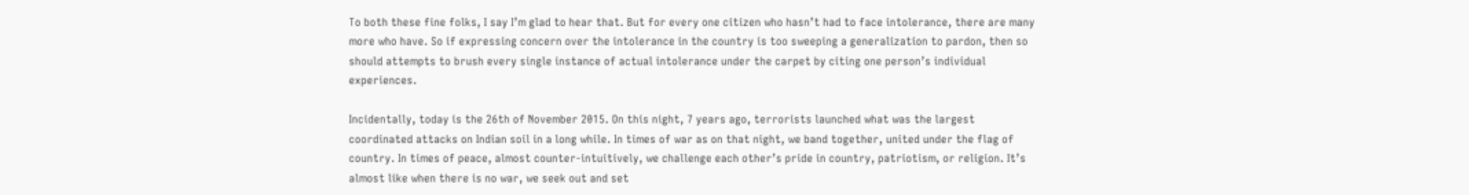To both these fine folks, I say I’m glad to hear that. But for every one citizen who hasn’t had to face intolerance, there are many more who have. So if expressing concern over the intolerance in the country is too sweeping a generalization to pardon, then so should attempts to brush every single instance of actual intolerance under the carpet by citing one person’s individual experiences.

Incidentally, today is the 26th of November 2015. On this night, 7 years ago, terrorists launched what was the largest coordinated attacks on Indian soil in a long while. In times of war as on that night, we band together, united under the flag of country. In times of peace, almost counter-intuitively, we challenge each other’s pride in country, patriotism, or religion. It’s almost like when there is no war, we seek out and set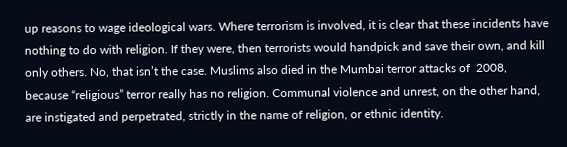up reasons to wage ideological wars. Where terrorism is involved, it is clear that these incidents have nothing to do with religion. If they were, then terrorists would handpick and save their own, and kill only others. No, that isn’t the case. Muslims also died in the Mumbai terror attacks of  2008, because “religious” terror really has no religion. Communal violence and unrest, on the other hand, are instigated and perpetrated, strictly in the name of religion, or ethnic identity.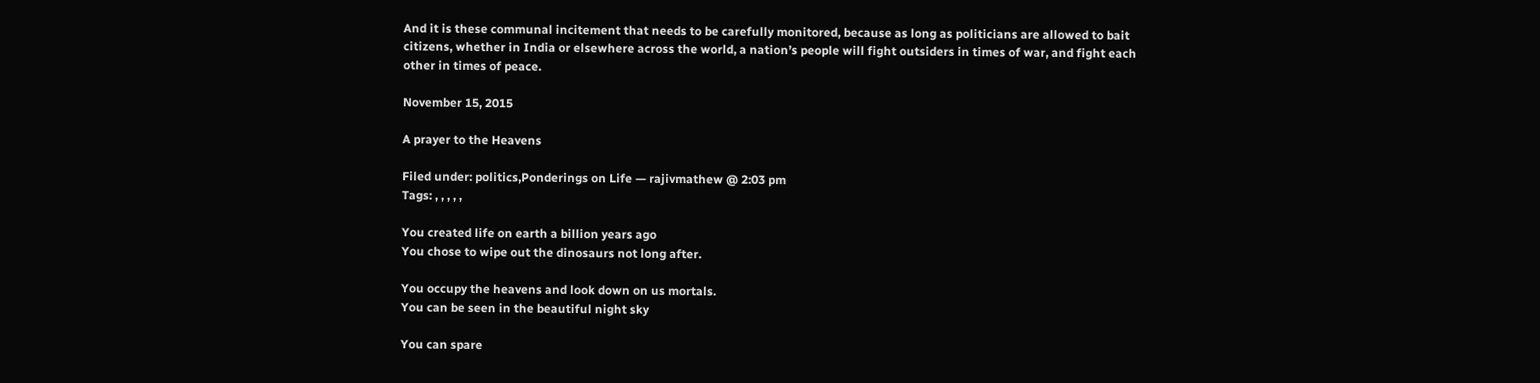And it is these communal incitement that needs to be carefully monitored, because as long as politicians are allowed to bait citizens, whether in India or elsewhere across the world, a nation’s people will fight outsiders in times of war, and fight each other in times of peace.

November 15, 2015

A prayer to the Heavens

Filed under: politics,Ponderings on Life — rajivmathew @ 2:03 pm
Tags: , , , , ,

You created life on earth a billion years ago
You chose to wipe out the dinosaurs not long after.

You occupy the heavens and look down on us mortals.
You can be seen in the beautiful night sky

You can spare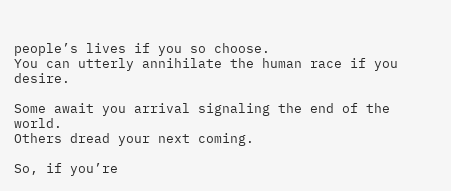people’s lives if you so choose.
You can utterly annihilate the human race if you desire.

Some await you arrival signaling the end of the world.
Others dread your next coming.

So, if you’re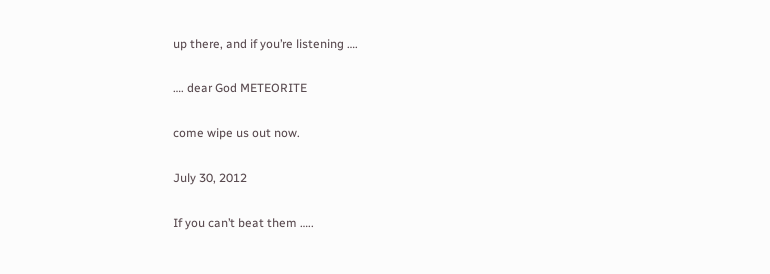up there, and if you’re listening ….

…. dear God METEORITE

come wipe us out now.

July 30, 2012

If you can’t beat them …..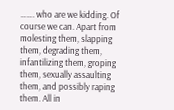……. who are we kidding. Of course we can. Apart from molesting them, slapping them, degrading them, infantilizing them, groping them, sexually assaulting them, and possibly raping them. All in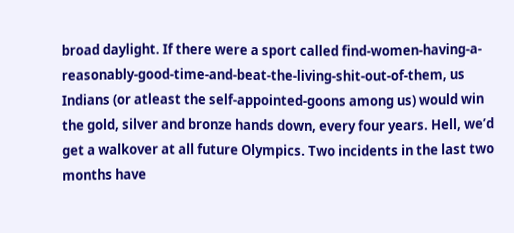broad daylight. If there were a sport called find-women-having-a-reasonably-good-time-and-beat-the-living-shit-out-of-them, us Indians (or atleast the self-appointed-goons among us) would win the gold, silver and bronze hands down, every four years. Hell, we’d get a walkover at all future Olympics. Two incidents in the last two months have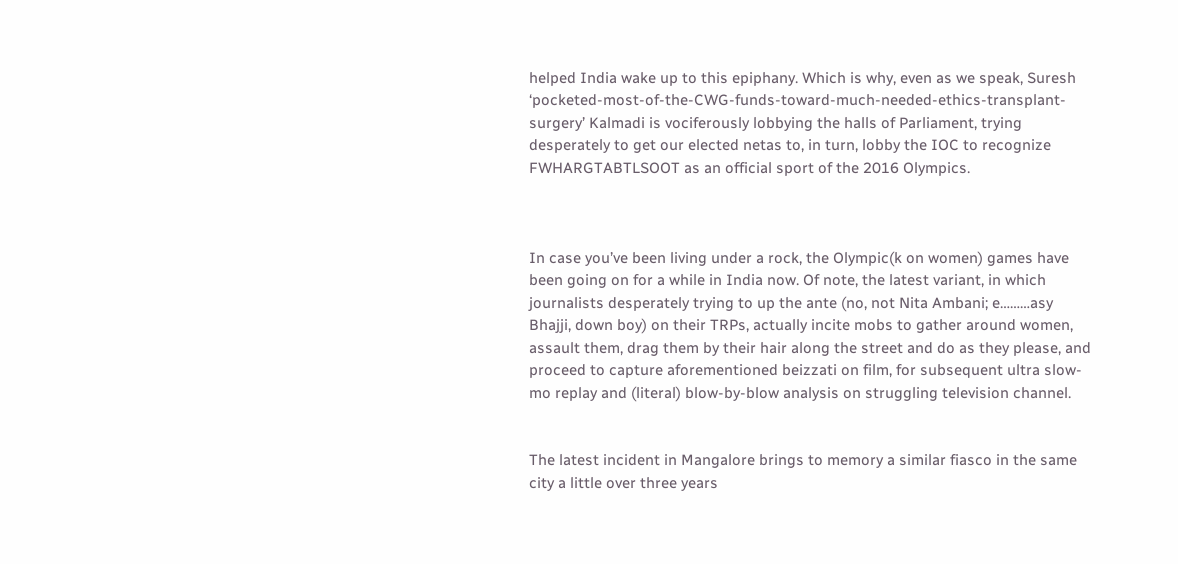helped India wake up to this epiphany. Which is why, even as we speak, Suresh ‘pocketed-most-of-the-CWG-funds-toward-much-needed-ethics-transplant-surgery’ Kalmadi is vociferously lobbying the halls of Parliament, trying desperately to get our elected netas to, in turn, lobby the IOC to recognize FWHARGTABTLSOOT as an official sport of the 2016 Olympics.



In case you’ve been living under a rock, the Olympic(k on women) games have been going on for a while in India now. Of note, the latest variant, in which journalists desperately trying to up the ante (no, not Nita Ambani; e………asy Bhajji, down boy) on their TRPs, actually incite mobs to gather around women, assault them, drag them by their hair along the street and do as they please, and proceed to capture aforementioned beizzati on film, for subsequent ultra slow-mo replay and (literal) blow-by-blow analysis on struggling television channel.


The latest incident in Mangalore brings to memory a similar fiasco in the same city a little over three years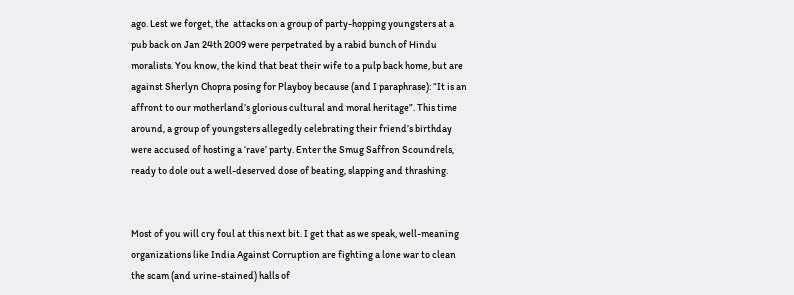ago. Lest we forget, the  attacks on a group of party-hopping youngsters at a pub back on Jan 24th 2009 were perpetrated by a rabid bunch of Hindu moralists. You know, the kind that beat their wife to a pulp back home, but are against Sherlyn Chopra posing for Playboy because (and I paraphrase): “It is an affront to our motherland’s glorious cultural and moral heritage”. This time around, a group of youngsters allegedly celebrating their friend’s birthday were accused of hosting a ‘rave’ party. Enter the Smug Saffron Scoundrels, ready to dole out a well-deserved dose of beating, slapping and thrashing.


Most of you will cry foul at this next bit. I get that as we speak, well-meaning organizations like India Against Corruption are fighting a lone war to clean the scam (and urine-stained) halls of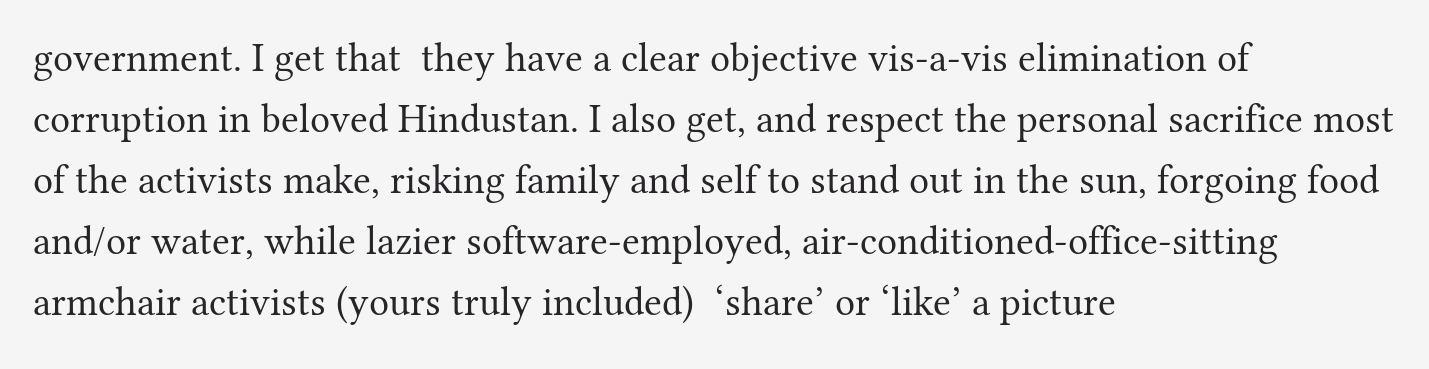government. I get that  they have a clear objective vis-a-vis elimination of corruption in beloved Hindustan. I also get, and respect the personal sacrifice most of the activists make, risking family and self to stand out in the sun, forgoing food and/or water, while lazier software-employed, air-conditioned-office-sitting armchair activists (yours truly included)  ‘share’ or ‘like’ a picture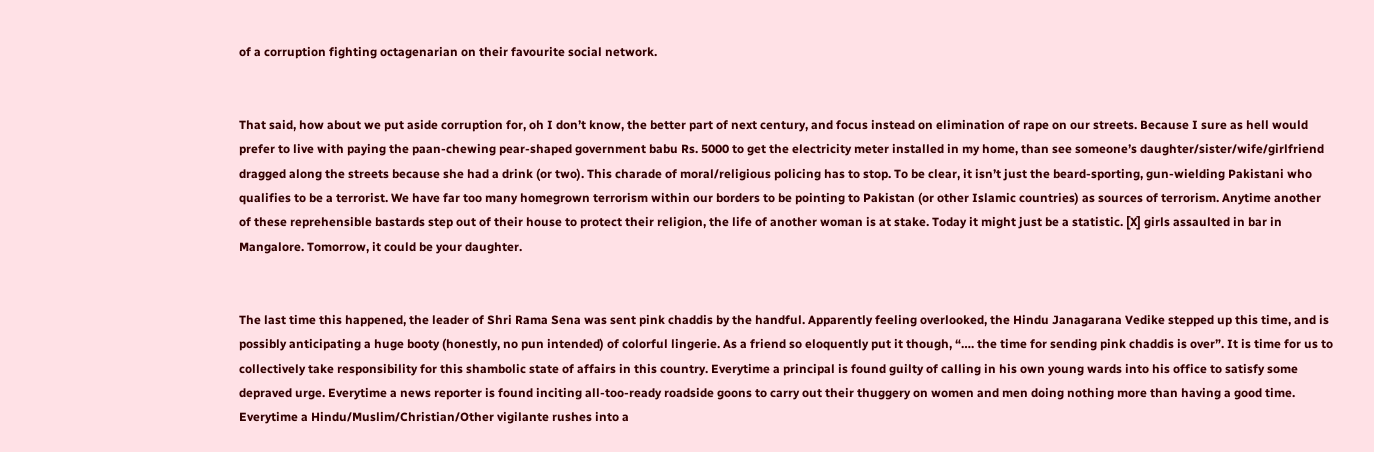of a corruption fighting octagenarian on their favourite social network.


That said, how about we put aside corruption for, oh I don’t know, the better part of next century, and focus instead on elimination of rape on our streets. Because I sure as hell would prefer to live with paying the paan-chewing pear-shaped government babu Rs. 5000 to get the electricity meter installed in my home, than see someone’s daughter/sister/wife/girlfriend dragged along the streets because she had a drink (or two). This charade of moral/religious policing has to stop. To be clear, it isn’t just the beard-sporting, gun-wielding Pakistani who qualifies to be a terrorist. We have far too many homegrown terrorism within our borders to be pointing to Pakistan (or other Islamic countries) as sources of terrorism. Anytime another of these reprehensible bastards step out of their house to protect their religion, the life of another woman is at stake. Today it might just be a statistic. [X] girls assaulted in bar in Mangalore. Tomorrow, it could be your daughter.


The last time this happened, the leader of Shri Rama Sena was sent pink chaddis by the handful. Apparently feeling overlooked, the Hindu Janagarana Vedike stepped up this time, and is possibly anticipating a huge booty (honestly, no pun intended) of colorful lingerie. As a friend so eloquently put it though, “…. the time for sending pink chaddis is over”. It is time for us to collectively take responsibility for this shambolic state of affairs in this country. Everytime a principal is found guilty of calling in his own young wards into his office to satisfy some depraved urge. Everytime a news reporter is found inciting all-too-ready roadside goons to carry out their thuggery on women and men doing nothing more than having a good time. Everytime a Hindu/Muslim/Christian/Other vigilante rushes into a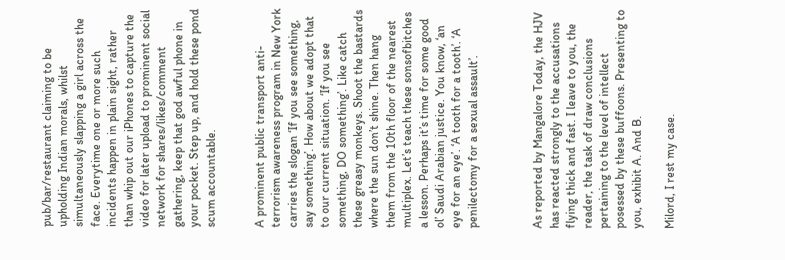pub/bar/restaurant claiming to be upholding Indian morals, whilst simultaneously slapping a girl across the face. Everytime one or more such incidents happen in plain sight, rather than whip out our iPhones to capture the video for later upload to prominent social network for shares/likes/comment gathering, keep that god awful phone in your pocket. Step up, and hold these pond scum accountable.


A prominent public transport anti-terrorism awareness program in New York carries the slogan ‘If you see something, say something’. How about we adopt that to our current situation. ‘If you see something, DO something’. Like catch these greasy monkeys. Shoot the bastards where the sun don’t shine. Then hang them from the 10th floor of the nearest multiplex. Let’s teach these sonsofbitches a lesson. Perhaps it’s time for some good ol’ Saudi Arabian justice. You know, ‘an eye for an eye’. ‘A tooth for a tooth’. ‘A penilectomy for a sexual assault’.



As reported by Mangalore Today, the HJV has reacted strongly to the accusations flying thick and fast. I leave to you, the reader, the task of draw conclusions pertaining to the level of intellect posessed by these buffoons. Presenting to you, exhibit A. And B.

Milord, I rest my case.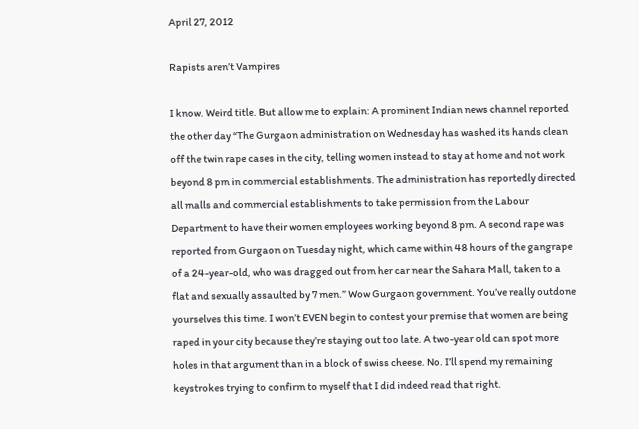April 27, 2012

Rapists aren’t Vampires

I know. Weird title. But allow me to explain: A prominent Indian news channel reported the other day “The Gurgaon administration on Wednesday has washed its hands clean off the twin rape cases in the city, telling women instead to stay at home and not work beyond 8 pm in commercial establishments. The administration has reportedly directed all malls and commercial establishments to take permission from the Labour Department to have their women employees working beyond 8 pm. A second rape was reported from Gurgaon on Tuesday night, which came within 48 hours of the gangrape of a 24-year-old, who was dragged out from her car near the Sahara Mall, taken to a flat and sexually assaulted by 7 men.” Wow Gurgaon government. You’ve really outdone yourselves this time. I won’t EVEN begin to contest your premise that women are being raped in your city because they’re staying out too late. A two-year old can spot more holes in that argument than in a block of swiss cheese. No. I’ll spend my remaining keystrokes trying to confirm to myself that I did indeed read that right.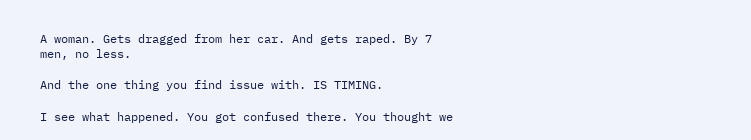A woman. Gets dragged from her car. And gets raped. By 7 men, no less.

And the one thing you find issue with. IS TIMING.

I see what happened. You got confused there. You thought we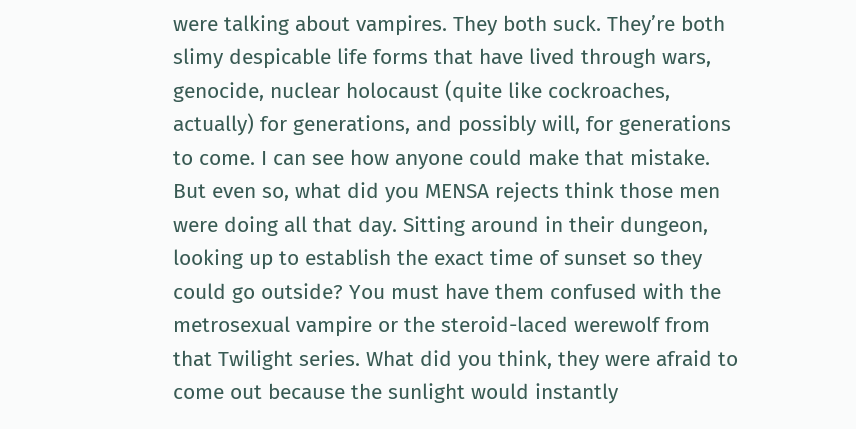were talking about vampires. They both suck. They’re both slimy despicable life forms that have lived through wars, genocide, nuclear holocaust (quite like cockroaches, actually) for generations, and possibly will, for generations to come. I can see how anyone could make that mistake. But even so, what did you MENSA rejects think those men were doing all that day. Sitting around in their dungeon, looking up to establish the exact time of sunset so they could go outside? You must have them confused with the metrosexual vampire or the steroid-laced werewolf from that Twilight series. What did you think, they were afraid to come out because the sunlight would instantly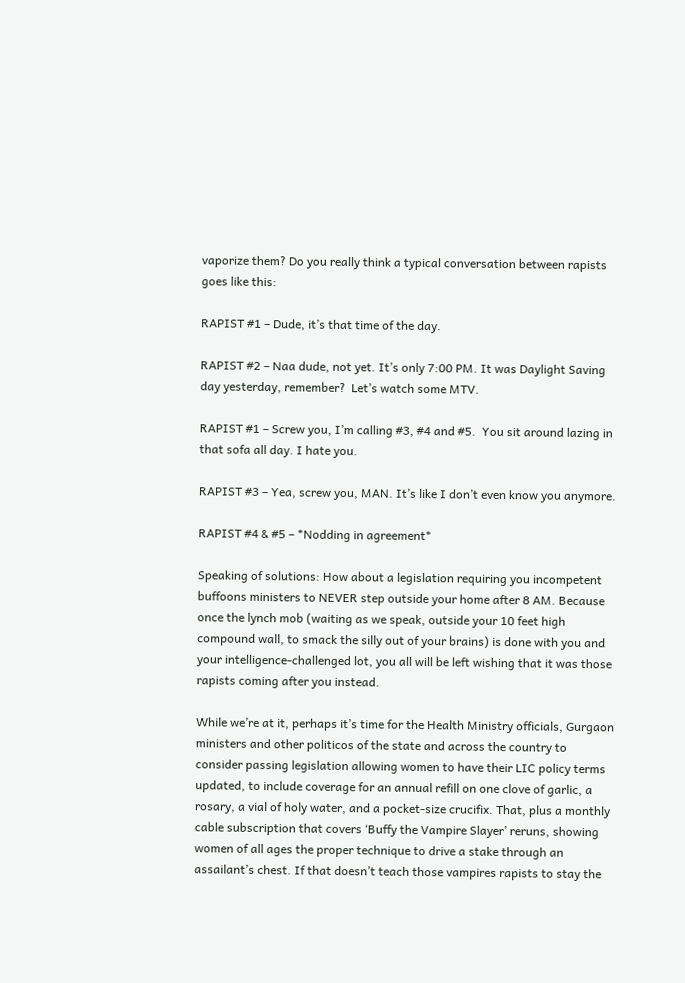vaporize them? Do you really think a typical conversation between rapists goes like this:

RAPIST #1 – Dude, it’s that time of the day.

RAPIST #2 – Naa dude, not yet. It’s only 7:00 PM. It was Daylight Saving day yesterday, remember?  Let’s watch some MTV.

RAPIST #1 – Screw you, I’m calling #3, #4 and #5.  You sit around lazing in that sofa all day. I hate you.

RAPIST #3 – Yea, screw you, MAN. It’s like I don’t even know you anymore.

RAPIST #4 & #5 – *Nodding in agreement*

Speaking of solutions: How about a legislation requiring you incompetent buffoons ministers to NEVER step outside your home after 8 AM. Because  once the lynch mob (waiting as we speak, outside your 10 feet high compound wall, to smack the silly out of your brains) is done with you and your intelligence-challenged lot, you all will be left wishing that it was those rapists coming after you instead.

While we’re at it, perhaps it’s time for the Health Ministry officials, Gurgaon ministers and other politicos of the state and across the country to consider passing legislation allowing women to have their LIC policy terms updated, to include coverage for an annual refill on one clove of garlic, a rosary, a vial of holy water, and a pocket-size crucifix. That, plus a monthly cable subscription that covers ‘Buffy the Vampire Slayer’ reruns, showing women of all ages the proper technique to drive a stake through an assailant’s chest. If that doesn’t teach those vampires rapists to stay the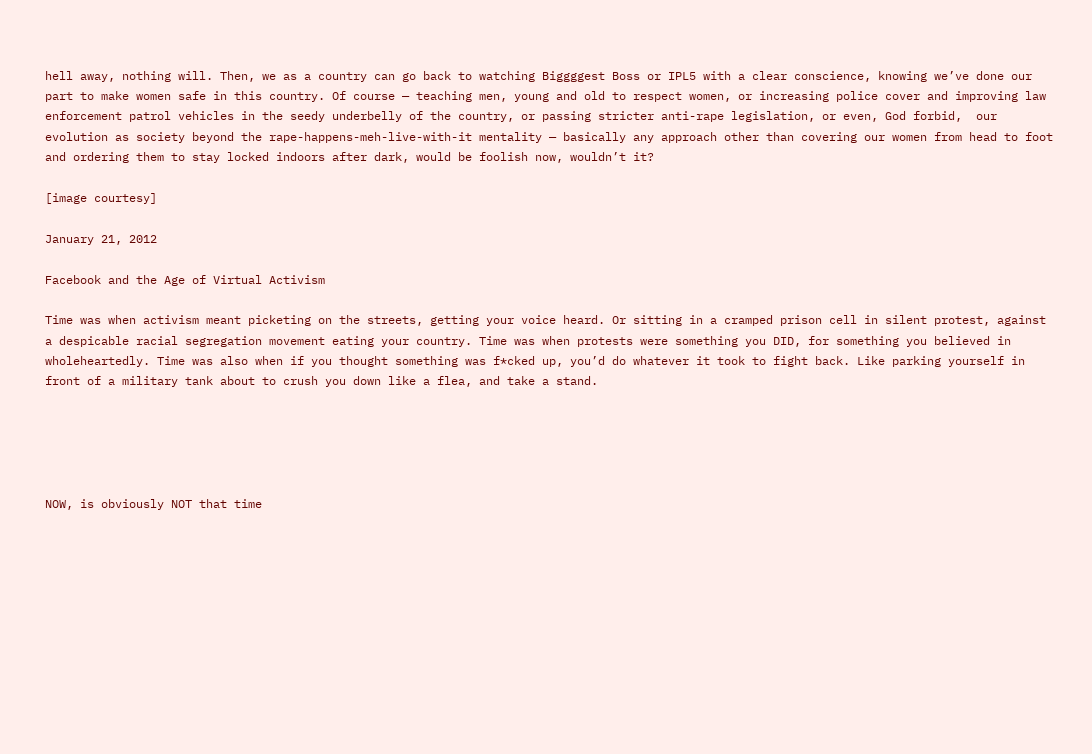hell away, nothing will. Then, we as a country can go back to watching Biggggest Boss or IPL5 with a clear conscience, knowing we’ve done our part to make women safe in this country. Of course — teaching men, young and old to respect women, or increasing police cover and improving law enforcement patrol vehicles in the seedy underbelly of the country, or passing stricter anti-rape legislation, or even, God forbid,  our evolution as society beyond the rape-happens-meh-live-with-it mentality — basically any approach other than covering our women from head to foot and ordering them to stay locked indoors after dark, would be foolish now, wouldn’t it?

[image courtesy]

January 21, 2012

Facebook and the Age of Virtual Activism

Time was when activism meant picketing on the streets, getting your voice heard. Or sitting in a cramped prison cell in silent protest, against a despicable racial segregation movement eating your country. Time was when protests were something you DID, for something you believed in wholeheartedly. Time was also when if you thought something was f*cked up, you’d do whatever it took to fight back. Like parking yourself in front of a military tank about to crush you down like a flea, and take a stand.





NOW, is obviously NOT that time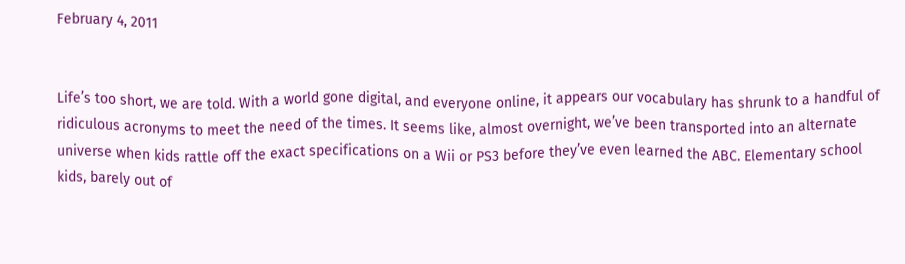February 4, 2011


Life’s too short, we are told. With a world gone digital, and everyone online, it appears our vocabulary has shrunk to a handful of ridiculous acronyms to meet the need of the times. It seems like, almost overnight, we’ve been transported into an alternate universe when kids rattle off the exact specifications on a Wii or PS3 before they’ve even learned the ABC. Elementary school kids, barely out of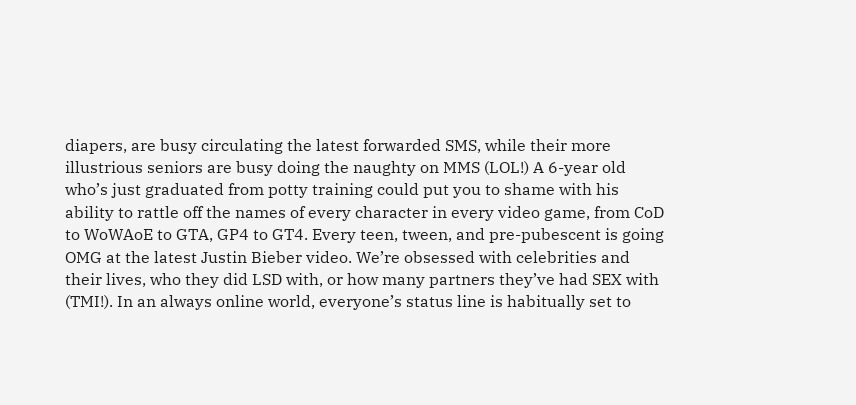diapers, are busy circulating the latest forwarded SMS, while their more illustrious seniors are busy doing the naughty on MMS (LOL!) A 6-year old who’s just graduated from potty training could put you to shame with his ability to rattle off the names of every character in every video game, from CoD to WoWAoE to GTA, GP4 to GT4. Every teen, tween, and pre-pubescent is going OMG at the latest Justin Bieber video. We’re obsessed with celebrities and their lives, who they did LSD with, or how many partners they’ve had SEX with (TMI!). In an always online world, everyone’s status line is habitually set to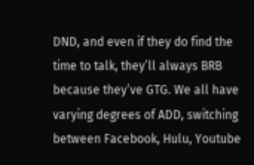DND, and even if they do find the time to talk, they’ll always BRB because they’ve GTG. We all have varying degrees of ADD, switching between Facebook, Hulu, Youtube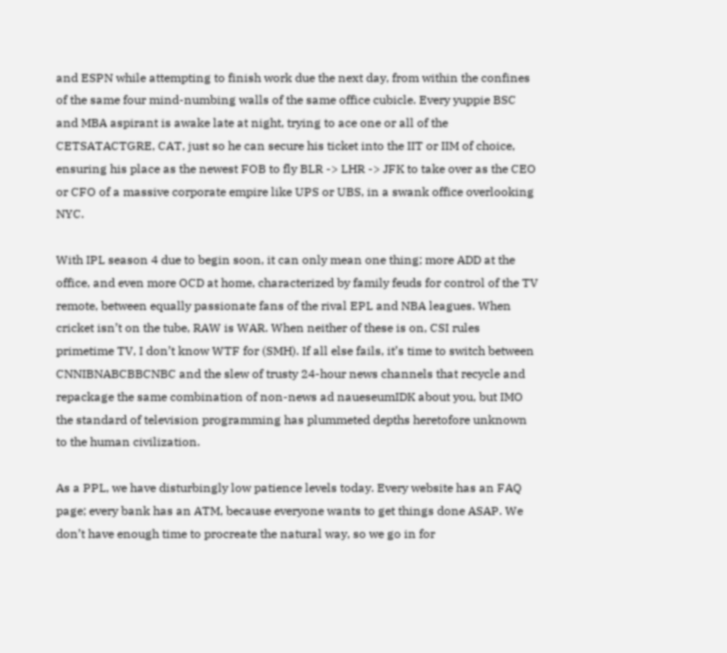and ESPN while attempting to finish work due the next day, from within the confines of the same four mind-numbing walls of the same office cubicle. Every yuppie BSC and MBA aspirant is awake late at night, trying to ace one or all of the CETSATACTGRE, CAT, just so he can secure his ticket into the IIT or IIM of choice, ensuring his place as the newest FOB to fly BLR -> LHR -> JFK to take over as the CEO or CFO of a massive corporate empire like UPS or UBS, in a swank office overlooking NYC.

With IPL season 4 due to begin soon, it can only mean one thing; more ADD at the office, and even more OCD at home, characterized by family feuds for control of the TV remote, between equally passionate fans of the rival EPL and NBA leagues. When cricket isn’t on the tube, RAW is WAR. When neither of these is on, CSI rules primetime TV, I don’t know WTF for (SMH). If all else fails, it’s time to switch between CNNIBNABCBBCNBC and the slew of trusty 24-hour news channels that recycle and repackage the same combination of non-news ad naueseumIDK about you, but IMO the standard of television programming has plummeted depths heretofore unknown to the human civilization.

As a PPL, we have disturbingly low patience levels today. Every website has an FAQ page; every bank has an ATM, because everyone wants to get things done ASAP. We don’t have enough time to procreate the natural way, so we go in for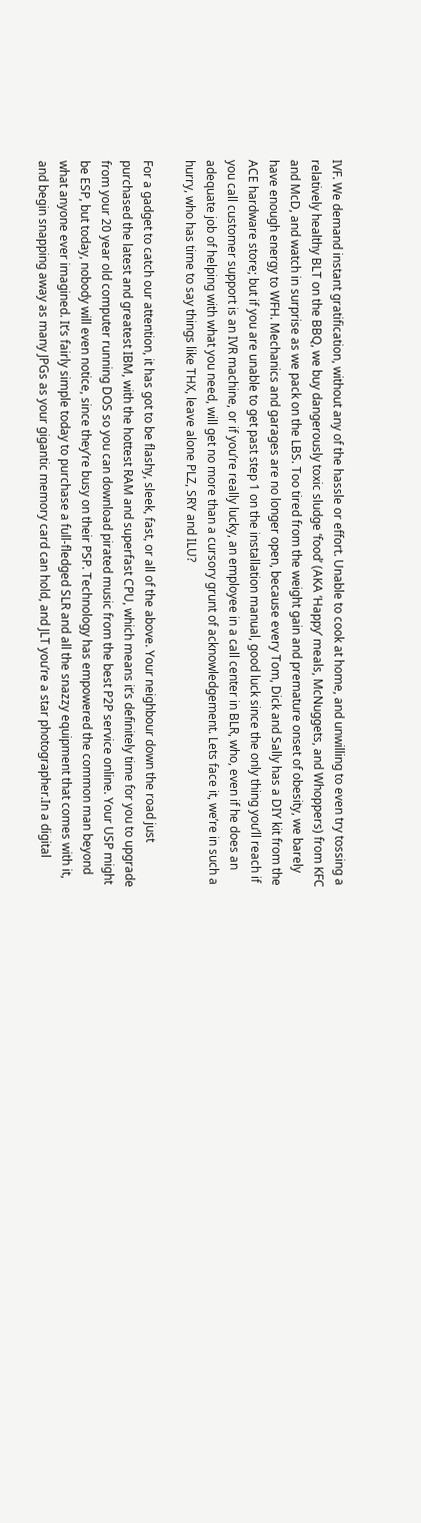IVF. We demand instant gratification, without any of the hassle or effort. Unable to cook at home, and unwilling to even try tossing a relatively healthy BLT on the BBQ, we buy dangerously toxic sludge ‘food’ (AKA ‘Happy’ meals, McNuggets, and Whoppers) from KFC and McD, and watch in surprise as we pack on the LBS. Too tired from the weight gain and premature onset of obesity, we barely have enough energy to WFH. Mechanics and garages are no longer open, because every Tom, Dick and Sally has a DIY kit from the ACE hardware store; but if you are unable to get past step 1 on the installation manual, good luck since the only thing you’ll reach if you call customer support is an IVR machine, or if you’re really lucky, an employee in a call center in BLR, who, even if he does an adequate job of helping with what you need, will get no more than a cursory grunt of acknowledgement. Lets face it, we’re in such a hurry, who has time to say things like THX, leave alone PLZ, SRY and ILU?

For a gadget to catch our attention, it has got to be flashy, sleek, fast, or all of the above. Your neighbour down the road just purchased the latest and greatest IBM, with the hottest RAM and superfast CPU, which means it’s definitely time for you to upgrade from your 20 year old computer running DOS so you can download pirated music from the best P2P service online. Your USP might be ESP, but today, nobody will even notice, since they’re busy on their PSP. Technology has empowered the common man beyond what anyone ever imagined. It’s fairly simple today to purchase a full-fledged SLR and all the snazzy equipment that comes with it, and begin snapping away as many JPGs as your gigantic memory card can hold, and JLT you’re a star photographer.In a digital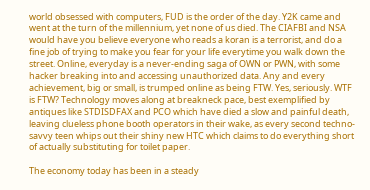world obsessed with computers, FUD is the order of the day. Y2K came and went at the turn of the millennium, yet none of us died. The CIAFBI and NSA would have you believe everyone who reads a koran is a terrorist, and do a fine job of trying to make you fear for your life everytime you walk down the street. Online, everyday is a never-ending saga of OWN or PWN, with some hacker breaking into and accessing unauthorized data. Any and every achievement, big or small, is trumped online as being FTW. Yes, seriously. WTF is FTW? Technology moves along at breakneck pace, best exemplified by antiques like STDISDFAX and PCO which have died a slow and painful death, leaving clueless phone booth operators in their wake, as every second techno-savvy teen whips out their shiny new HTC which claims to do everything short of actually substituting for toilet paper.

The economy today has been in a steady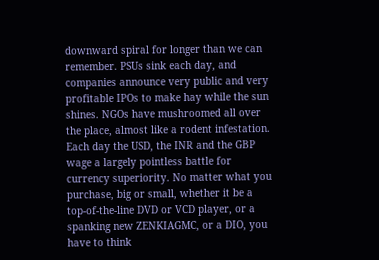downward spiral for longer than we can remember. PSUs sink each day, and companies announce very public and very profitable IPOs to make hay while the sun shines. NGOs have mushroomed all over the place, almost like a rodent infestation. Each day the USD, the INR and the GBP wage a largely pointless battle for currency superiority. No matter what you purchase, big or small, whether it be a top-of-the-line DVD or VCD player, or a spanking new ZENKIAGMC, or a DIO, you have to think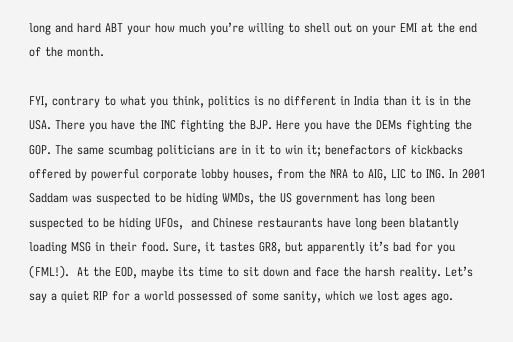long and hard ABT your how much you’re willing to shell out on your EMI at the end of the month.

FYI, contrary to what you think, politics is no different in India than it is in the USA. There you have the INC fighting the BJP. Here you have the DEMs fighting the GOP. The same scumbag politicians are in it to win it; benefactors of kickbacks offered by powerful corporate lobby houses, from the NRA to AIG, LIC to ING. In 2001 Saddam was suspected to be hiding WMDs, the US government has long been suspected to be hiding UFOs,  and Chinese restaurants have long been blatantly loading MSG in their food. Sure, it tastes GR8, but apparently it’s bad for you (FML!).  At the EOD, maybe its time to sit down and face the harsh reality. Let’s say a quiet RIP for a world possessed of some sanity, which we lost ages ago.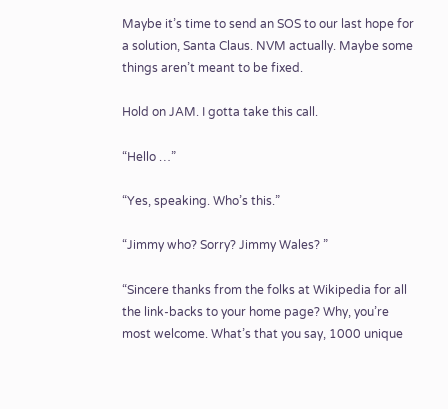Maybe it’s time to send an SOS to our last hope for a solution, Santa Claus. NVM actually. Maybe some things aren’t meant to be fixed.

Hold on JAM. I gotta take this call.

“Hello …”

“Yes, speaking. Who’s this.”

“Jimmy who? Sorry? Jimmy Wales? ”

“Sincere thanks from the folks at Wikipedia for all the link-backs to your home page? Why, you’re most welcome. What’s that you say, 1000 unique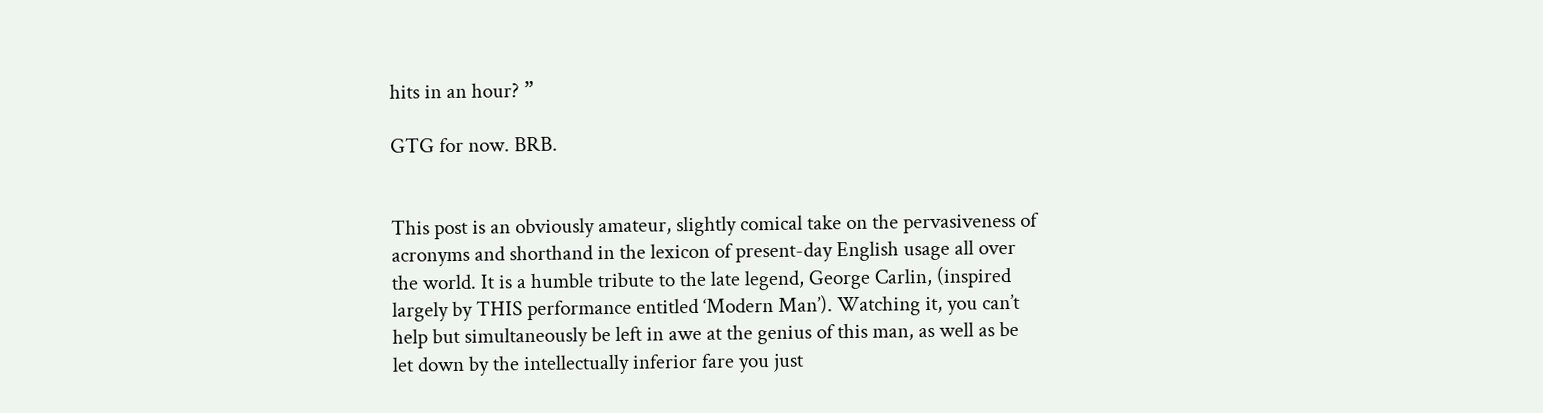hits in an hour? ”

GTG for now. BRB.


This post is an obviously amateur, slightly comical take on the pervasiveness of acronyms and shorthand in the lexicon of present-day English usage all over the world. It is a humble tribute to the late legend, George Carlin, (inspired largely by THIS performance entitled ‘Modern Man’). Watching it, you can’t help but simultaneously be left in awe at the genius of this man, as well as be let down by the intellectually inferior fare you just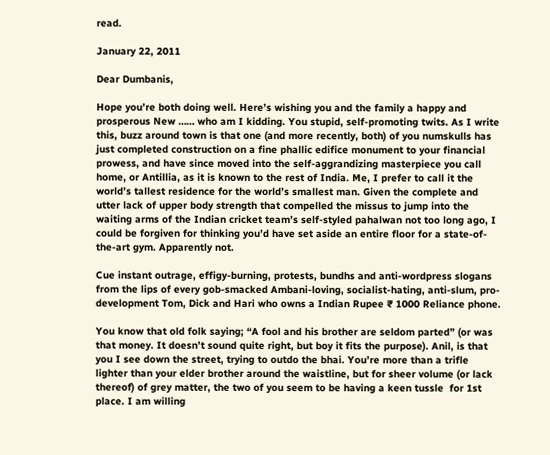read.

January 22, 2011

Dear Dumbanis,

Hope you’re both doing well. Here’s wishing you and the family a happy and prosperous New …… who am I kidding. You stupid, self-promoting twits. As I write this, buzz around town is that one (and more recently, both) of you numskulls has just completed construction on a fine phallic edifice monument to your financial prowess, and have since moved into the self-aggrandizing masterpiece you call home, or Antillia, as it is known to the rest of India. Me, I prefer to call it the world’s tallest residence for the world’s smallest man. Given the complete and utter lack of upper body strength that compelled the missus to jump into the waiting arms of the Indian cricket team’s self-styled pahalwan not too long ago, I could be forgiven for thinking you’d have set aside an entire floor for a state-of-the-art gym. Apparently not.

Cue instant outrage, effigy-burning, protests, bundhs and anti-wordpress slogans from the lips of every gob-smacked Ambani-loving, socialist-hating, anti-slum, pro-development Tom, Dick and Hari who owns a Indian Rupee ₹ 1000 Reliance phone.

You know that old folk saying; “A fool and his brother are seldom parted” (or was that money. It doesn’t sound quite right, but boy it fits the purpose). Anil, is that you I see down the street, trying to outdo the bhai. You’re more than a trifle lighter than your elder brother around the waistline, but for sheer volume (or lack thereof) of grey matter, the two of you seem to be having a keen tussle  for 1st place. I am willing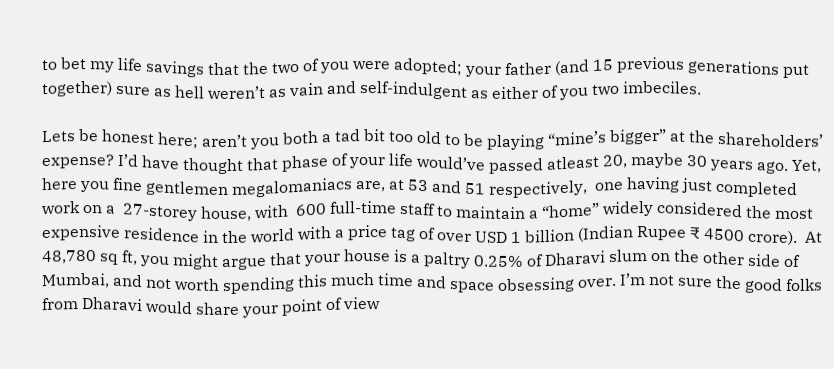to bet my life savings that the two of you were adopted; your father (and 15 previous generations put together) sure as hell weren’t as vain and self-indulgent as either of you two imbeciles.

Lets be honest here; aren’t you both a tad bit too old to be playing “mine’s bigger” at the shareholders’ expense? I’d have thought that phase of your life would’ve passed atleast 20, maybe 30 years ago. Yet, here you fine gentlemen megalomaniacs are, at 53 and 51 respectively,  one having just completed work on a  27-storey house, with  600 full-time staff to maintain a “home” widely considered the most expensive residence in the world with a price tag of over USD 1 billion (Indian Rupee ₹ 4500 crore).  At 48,780 sq ft, you might argue that your house is a paltry 0.25% of Dharavi slum on the other side of Mumbai, and not worth spending this much time and space obsessing over. I’m not sure the good folks from Dharavi would share your point of view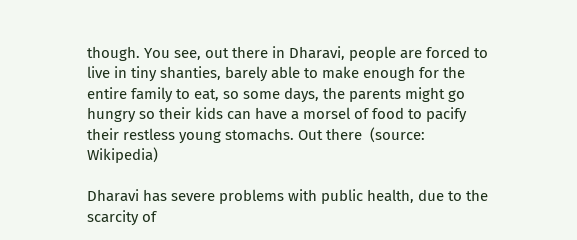though. You see, out there in Dharavi, people are forced to live in tiny shanties, barely able to make enough for the entire family to eat, so some days, the parents might go hungry so their kids can have a morsel of food to pacify their restless young stomachs. Out there  (source: Wikipedia)

Dharavi has severe problems with public health, due to the scarcity of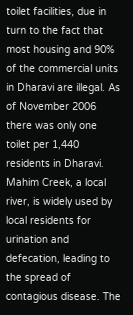toilet facilities, due in turn to the fact that most housing and 90% of the commercial units in Dharavi are illegal. As of November 2006 there was only one toilet per 1,440 residents in Dharavi. Mahim Creek, a local river, is widely used by local residents for urination and defecation, leading to the spread of contagious disease. The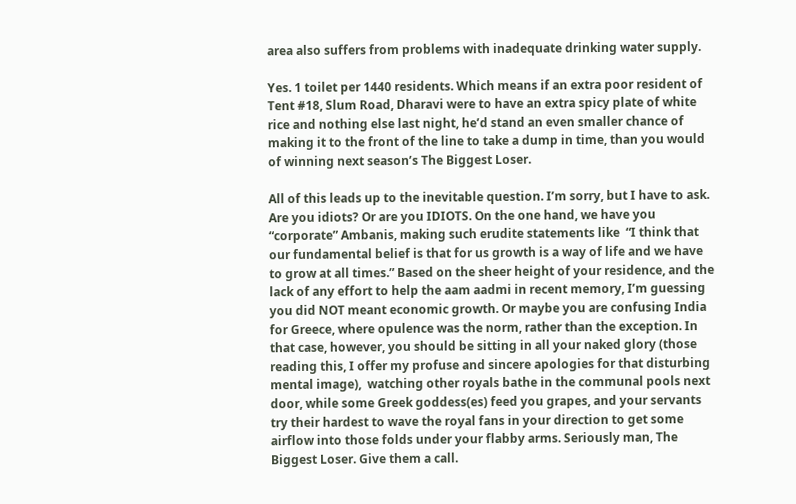area also suffers from problems with inadequate drinking water supply.

Yes. 1 toilet per 1440 residents. Which means if an extra poor resident of  Tent #18, Slum Road, Dharavi were to have an extra spicy plate of white rice and nothing else last night, he’d stand an even smaller chance of making it to the front of the line to take a dump in time, than you would of winning next season’s The Biggest Loser.

All of this leads up to the inevitable question. I’m sorry, but I have to ask. Are you idiots? Or are you IDIOTS. On the one hand, we have you “corporate” Ambanis, making such erudite statements like  “I think that our fundamental belief is that for us growth is a way of life and we have to grow at all times.” Based on the sheer height of your residence, and the lack of any effort to help the aam aadmi in recent memory, I’m guessing you did NOT meant economic growth. Or maybe you are confusing India for Greece, where opulence was the norm, rather than the exception. In that case, however, you should be sitting in all your naked glory (those reading this, I offer my profuse and sincere apologies for that disturbing mental image),  watching other royals bathe in the communal pools next door, while some Greek goddess(es) feed you grapes, and your servants try their hardest to wave the royal fans in your direction to get some airflow into those folds under your flabby arms. Seriously man, The Biggest Loser. Give them a call.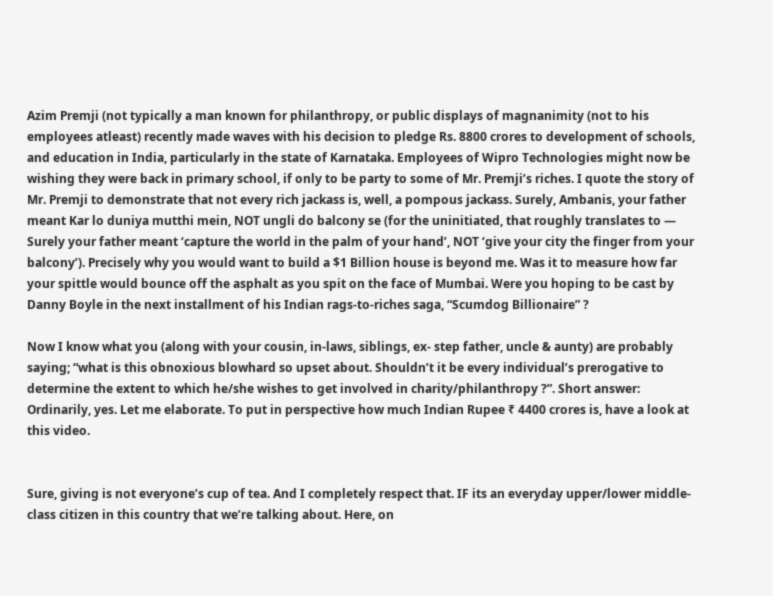Azim Premji (not typically a man known for philanthropy, or public displays of magnanimity (not to his employees atleast) recently made waves with his decision to pledge Rs. 8800 crores to development of schools, and education in India, particularly in the state of Karnataka. Employees of Wipro Technologies might now be wishing they were back in primary school, if only to be party to some of Mr. Premji’s riches. I quote the story of Mr. Premji to demonstrate that not every rich jackass is, well, a pompous jackass. Surely, Ambanis, your father meant Kar lo duniya mutthi mein, NOT ungli do balcony se (for the uninitiated, that roughly translates to — Surely your father meant ‘capture the world in the palm of your hand’, NOT ‘give your city the finger from your balcony’). Precisely why you would want to build a $1 Billion house is beyond me. Was it to measure how far your spittle would bounce off the asphalt as you spit on the face of Mumbai. Were you hoping to be cast by Danny Boyle in the next installment of his Indian rags-to-riches saga, “Scumdog Billionaire” ?

Now I know what you (along with your cousin, in-laws, siblings, ex- step father, uncle & aunty) are probably saying; “what is this obnoxious blowhard so upset about. Shouldn’t it be every individual’s prerogative to determine the extent to which he/she wishes to get involved in charity/philanthropy ?”. Short answer: Ordinarily, yes. Let me elaborate. To put in perspective how much Indian Rupee ₹ 4400 crores is, have a look at this video.


Sure, giving is not everyone’s cup of tea. And I completely respect that. IF its an everyday upper/lower middle-class citizen in this country that we’re talking about. Here, on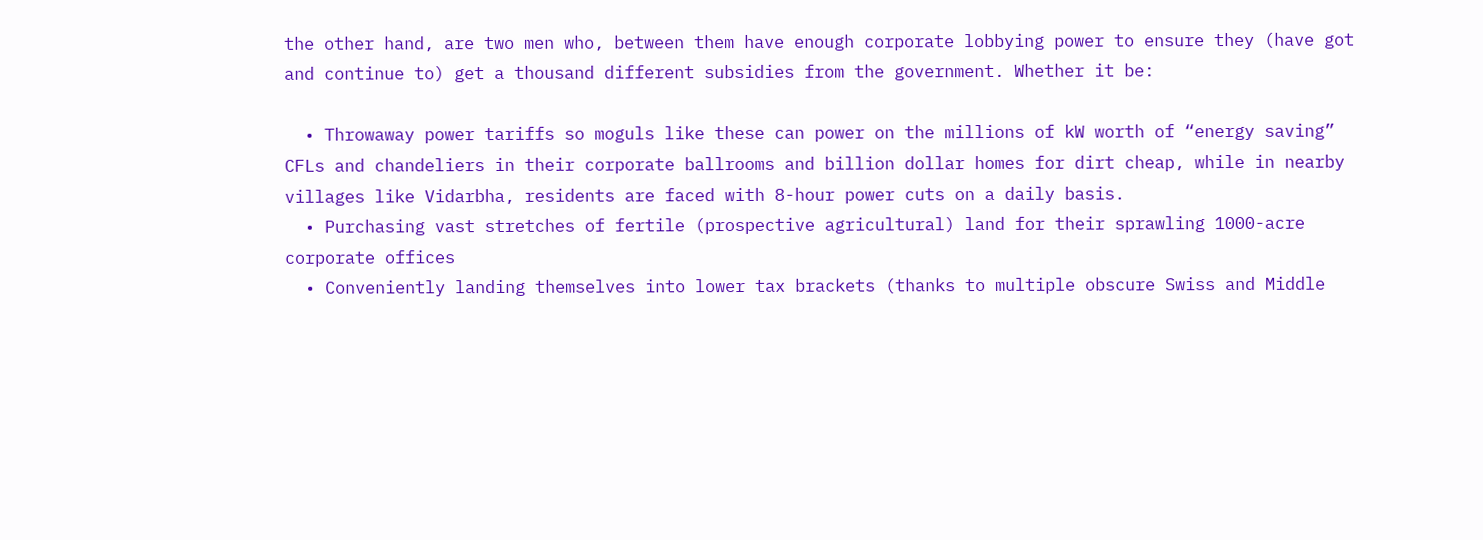the other hand, are two men who, between them have enough corporate lobbying power to ensure they (have got and continue to) get a thousand different subsidies from the government. Whether it be:

  • Throwaway power tariffs so moguls like these can power on the millions of kW worth of “energy saving” CFLs and chandeliers in their corporate ballrooms and billion dollar homes for dirt cheap, while in nearby villages like Vidarbha, residents are faced with 8-hour power cuts on a daily basis.
  • Purchasing vast stretches of fertile (prospective agricultural) land for their sprawling 1000-acre corporate offices
  • Conveniently landing themselves into lower tax brackets (thanks to multiple obscure Swiss and Middle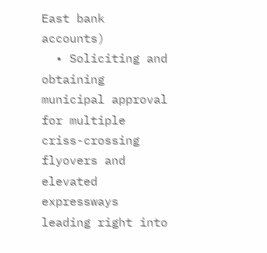East bank accounts)
  • Soliciting and obtaining municipal approval for multiple criss-crossing flyovers and elevated expressways leading right into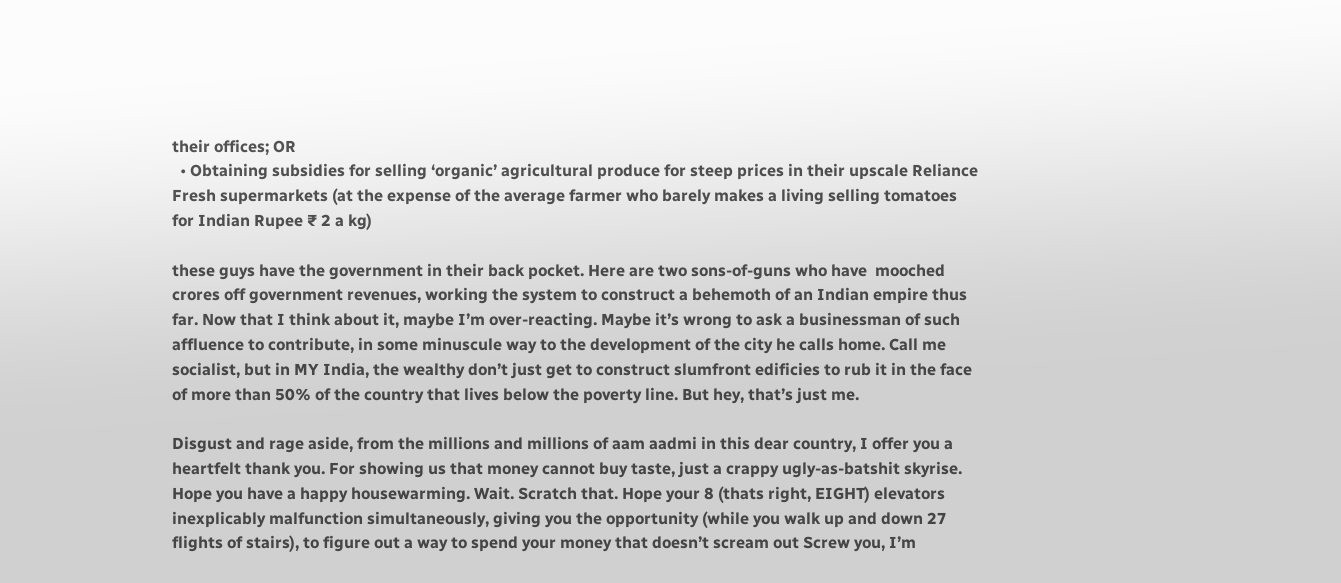their offices; OR
  • Obtaining subsidies for selling ‘organic’ agricultural produce for steep prices in their upscale Reliance Fresh supermarkets (at the expense of the average farmer who barely makes a living selling tomatoes for Indian Rupee ₹ 2 a kg)

these guys have the government in their back pocket. Here are two sons-of-guns who have  mooched crores off government revenues, working the system to construct a behemoth of an Indian empire thus far. Now that I think about it, maybe I’m over-reacting. Maybe it’s wrong to ask a businessman of such affluence to contribute, in some minuscule way to the development of the city he calls home. Call me socialist, but in MY India, the wealthy don’t just get to construct slumfront edificies to rub it in the face of more than 50% of the country that lives below the poverty line. But hey, that’s just me.

Disgust and rage aside, from the millions and millions of aam aadmi in this dear country, I offer you a heartfelt thank you. For showing us that money cannot buy taste, just a crappy ugly-as-batshit skyrise. Hope you have a happy housewarming. Wait. Scratch that. Hope your 8 (thats right, EIGHT) elevators inexplicably malfunction simultaneously, giving you the opportunity (while you walk up and down 27 flights of stairs), to figure out a way to spend your money that doesn’t scream out Screw you, I’m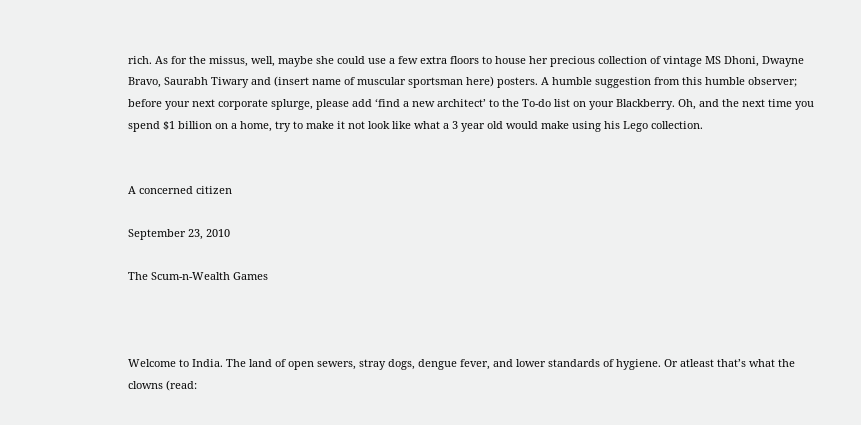rich. As for the missus, well, maybe she could use a few extra floors to house her precious collection of vintage MS Dhoni, Dwayne Bravo, Saurabh Tiwary and (insert name of muscular sportsman here) posters. A humble suggestion from this humble observer; before your next corporate splurge, please add ‘find a new architect’ to the To-do list on your Blackberry. Oh, and the next time you spend $1 billion on a home, try to make it not look like what a 3 year old would make using his Lego collection.


A concerned citizen

September 23, 2010

The Scum-n-Wealth Games



Welcome to India. The land of open sewers, stray dogs, dengue fever, and lower standards of hygiene. Or atleast that’s what the clowns (read: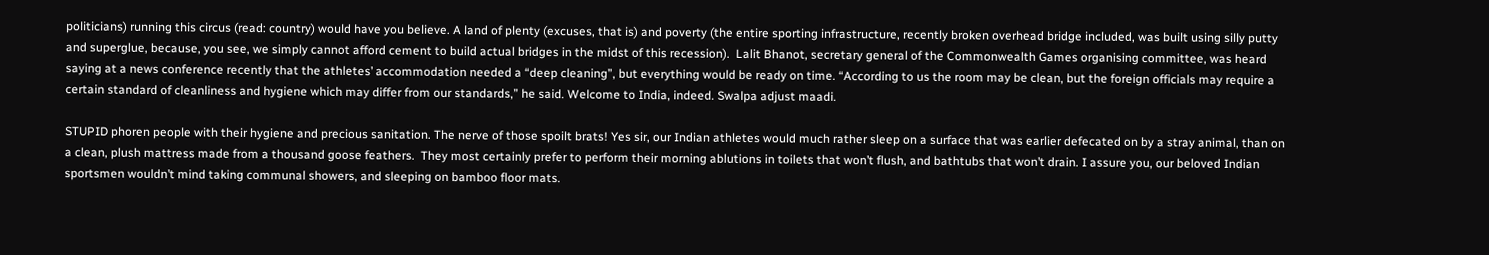politicians) running this circus (read: country) would have you believe. A land of plenty (excuses, that is) and poverty (the entire sporting infrastructure, recently broken overhead bridge included, was built using silly putty and superglue, because, you see, we simply cannot afford cement to build actual bridges in the midst of this recession).  Lalit Bhanot, secretary general of the Commonwealth Games organising committee, was heard saying at a news conference recently that the athletes’ accommodation needed a “deep cleaning”, but everything would be ready on time. “According to us the room may be clean, but the foreign officials may require a certain standard of cleanliness and hygiene which may differ from our standards,” he said. Welcome to India, indeed. Swalpa adjust maadi.

STUPID phoren people with their hygiene and precious sanitation. The nerve of those spoilt brats! Yes sir, our Indian athletes would much rather sleep on a surface that was earlier defecated on by a stray animal, than on a clean, plush mattress made from a thousand goose feathers.  They most certainly prefer to perform their morning ablutions in toilets that won’t flush, and bathtubs that won’t drain. I assure you, our beloved Indian sportsmen wouldn’t mind taking communal showers, and sleeping on bamboo floor mats.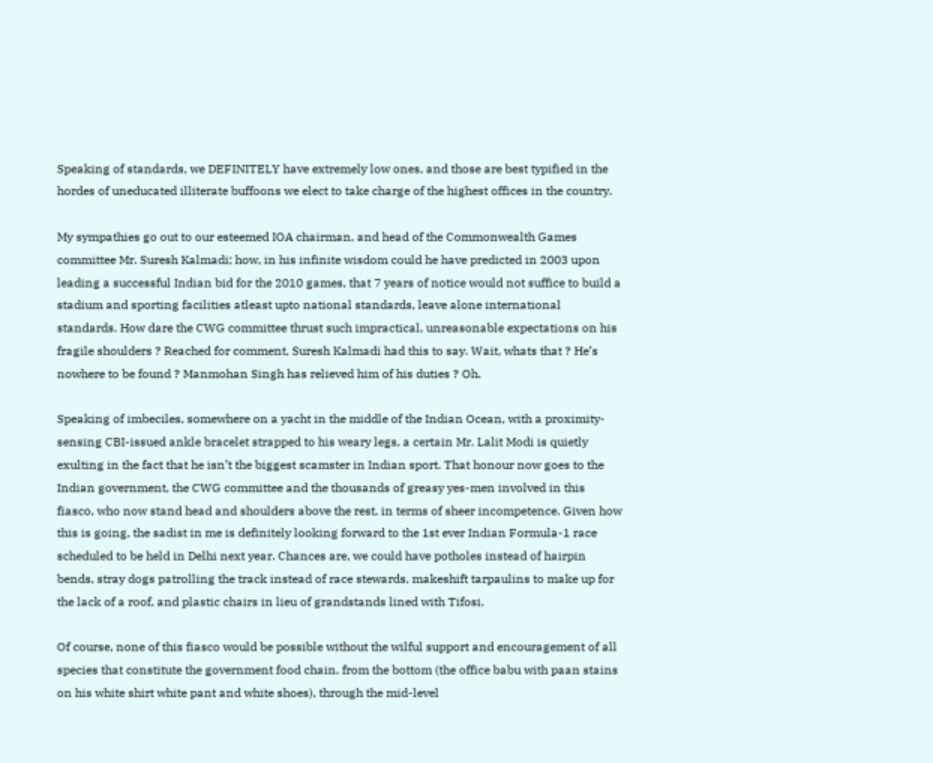Speaking of standards, we DEFINITELY have extremely low ones, and those are best typified in the hordes of uneducated illiterate buffoons we elect to take charge of the highest offices in the country.

My sympathies go out to our esteemed IOA chairman, and head of the Commonwealth Games committee Mr. Suresh Kalmadi; how, in his infinite wisdom could he have predicted in 2003 upon leading a successful Indian bid for the 2010 games, that 7 years of notice would not suffice to build a stadium and sporting facilities atleast upto national standards, leave alone international standards. How dare the CWG committee thrust such impractical, unreasonable expectations on his fragile shoulders ? Reached for comment, Suresh Kalmadi had this to say. Wait, whats that ? He’s nowhere to be found ? Manmohan Singh has relieved him of his duties ? Oh.

Speaking of imbeciles, somewhere on a yacht in the middle of the Indian Ocean, with a proximity-sensing CBI-issued ankle bracelet strapped to his weary legs, a certain Mr. Lalit Modi is quietly exulting in the fact that he isn’t the biggest scamster in Indian sport. That honour now goes to the Indian government, the CWG committee and the thousands of greasy yes-men involved in this fiasco, who now stand head and shoulders above the rest, in terms of sheer incompetence. Given how this is going, the sadist in me is definitely looking forward to the 1st ever Indian Formula-1 race scheduled to be held in Delhi next year. Chances are, we could have potholes instead of hairpin bends, stray dogs patrolling the track instead of race stewards, makeshift tarpaulins to make up for the lack of a roof, and plastic chairs in lieu of grandstands lined with Tifosi.

Of course, none of this fiasco would be possible without the wilful support and encouragement of all species that constitute the government food chain, from the bottom (the office babu with paan stains on his white shirt white pant and white shoes), through the mid-level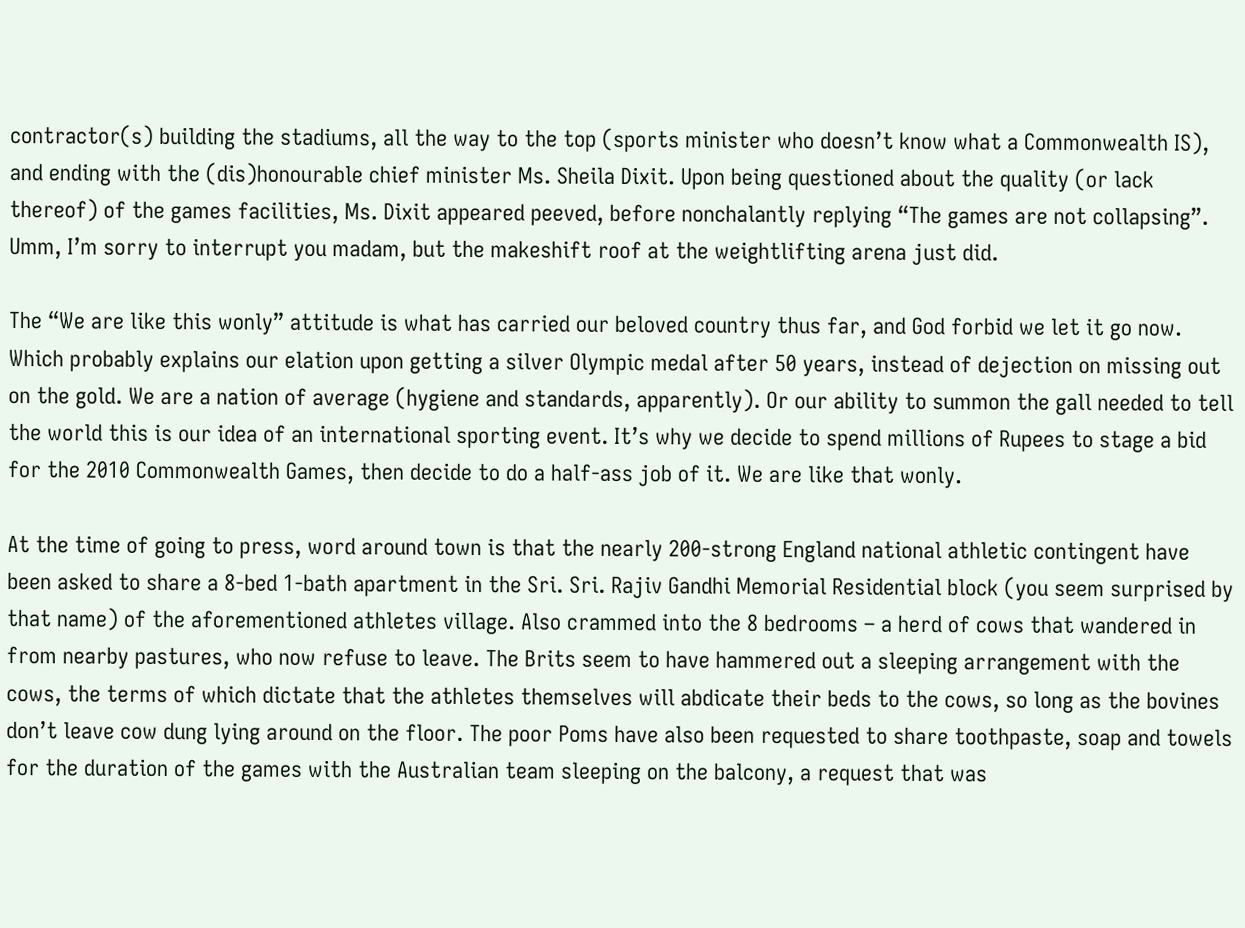contractor(s) building the stadiums, all the way to the top (sports minister who doesn’t know what a Commonwealth IS), and ending with the (dis)honourable chief minister Ms. Sheila Dixit. Upon being questioned about the quality (or lack thereof) of the games facilities, Ms. Dixit appeared peeved, before nonchalantly replying “The games are not collapsing”. Umm, I’m sorry to interrupt you madam, but the makeshift roof at the weightlifting arena just did.

The “We are like this wonly” attitude is what has carried our beloved country thus far, and God forbid we let it go now. Which probably explains our elation upon getting a silver Olympic medal after 50 years, instead of dejection on missing out on the gold. We are a nation of average (hygiene and standards, apparently). Or our ability to summon the gall needed to tell the world this is our idea of an international sporting event. It’s why we decide to spend millions of Rupees to stage a bid for the 2010 Commonwealth Games, then decide to do a half-ass job of it. We are like that wonly.

At the time of going to press, word around town is that the nearly 200-strong England national athletic contingent have been asked to share a 8-bed 1-bath apartment in the Sri. Sri. Rajiv Gandhi Memorial Residential block (you seem surprised by that name) of the aforementioned athletes village. Also crammed into the 8 bedrooms – a herd of cows that wandered in from nearby pastures, who now refuse to leave. The Brits seem to have hammered out a sleeping arrangement with the cows, the terms of which dictate that the athletes themselves will abdicate their beds to the cows, so long as the bovines don’t leave cow dung lying around on the floor. The poor Poms have also been requested to share toothpaste, soap and towels for the duration of the games with the Australian team sleeping on the balcony, a request that was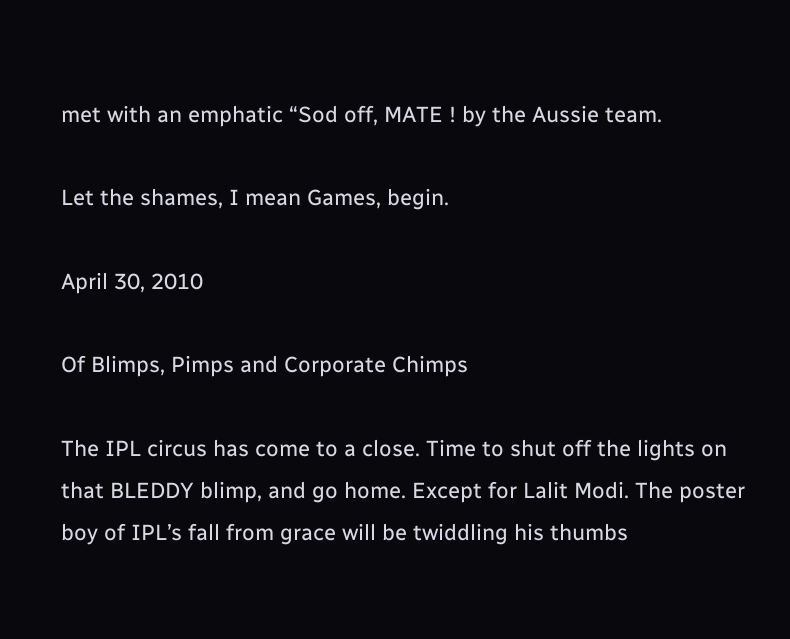met with an emphatic “Sod off, MATE ! by the Aussie team.

Let the shames, I mean Games, begin.

April 30, 2010

Of Blimps, Pimps and Corporate Chimps

The IPL circus has come to a close. Time to shut off the lights on that BLEDDY blimp, and go home. Except for Lalit Modi. The poster boy of IPL’s fall from grace will be twiddling his thumbs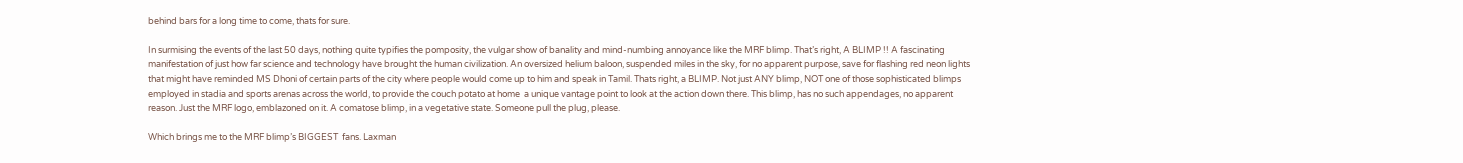behind bars for a long time to come, thats for sure.

In surmising the events of the last 50 days, nothing quite typifies the pomposity, the vulgar show of banality and mind-numbing annoyance like the MRF blimp. That’s right, A BLIMP !! A fascinating manifestation of just how far science and technology have brought the human civilization. An oversized helium baloon, suspended miles in the sky, for no apparent purpose, save for flashing red neon lights that might have reminded MS Dhoni of certain parts of the city where people would come up to him and speak in Tamil. Thats right, a BLIMP. Not just ANY blimp, NOT one of those sophisticated blimps employed in stadia and sports arenas across the world, to provide the couch potato at home  a unique vantage point to look at the action down there. This blimp, has no such appendages, no apparent reason. Just the MRF logo, emblazoned on it. A comatose blimp, in a vegetative state. Someone pull the plug, please.

Which brings me to the MRF blimp’s BIGGEST  fans. Laxman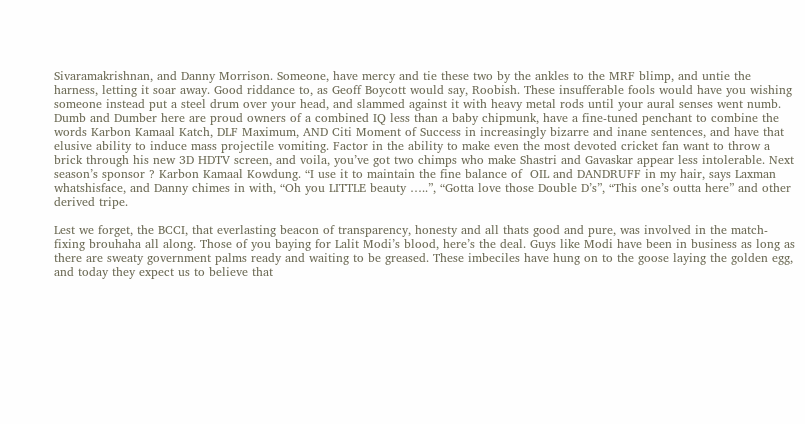Sivaramakrishnan, and Danny Morrison. Someone, have mercy and tie these two by the ankles to the MRF blimp, and untie the harness, letting it soar away. Good riddance to, as Geoff Boycott would say, Roobish. These insufferable fools would have you wishing someone instead put a steel drum over your head, and slammed against it with heavy metal rods until your aural senses went numb. Dumb and Dumber here are proud owners of a combined IQ less than a baby chipmunk, have a fine-tuned penchant to combine the words Karbon Kamaal Katch, DLF Maximum, AND Citi Moment of Success in increasingly bizarre and inane sentences, and have that elusive ability to induce mass projectile vomiting. Factor in the ability to make even the most devoted cricket fan want to throw a brick through his new 3D HDTV screen, and voila, you’ve got two chimps who make Shastri and Gavaskar appear less intolerable. Next season’s sponsor ? Karbon Kamaal Kowdung. “I use it to maintain the fine balance of  OIL and DANDRUFF in my hair, says Laxman whatshisface, and Danny chimes in with, “Oh you LITTLE beauty …..”, “Gotta love those Double D’s”, “This one’s outta here” and other derived tripe.

Lest we forget, the BCCI, that everlasting beacon of transparency, honesty and all thats good and pure, was involved in the match-fixing brouhaha all along. Those of you baying for Lalit Modi’s blood, here’s the deal. Guys like Modi have been in business as long as there are sweaty government palms ready and waiting to be greased. These imbeciles have hung on to the goose laying the golden egg, and today they expect us to believe that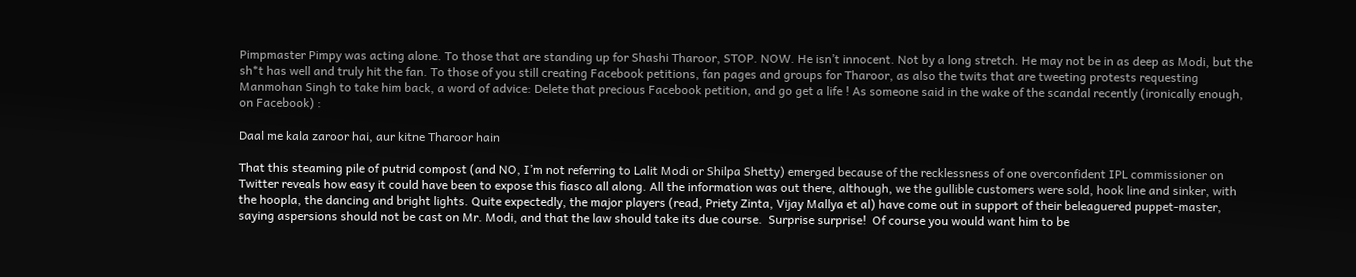Pimpmaster Pimpy was acting alone. To those that are standing up for Shashi Tharoor, STOP. NOW. He isn’t innocent. Not by a long stretch. He may not be in as deep as Modi, but the sh*t has well and truly hit the fan. To those of you still creating Facebook petitions, fan pages and groups for Tharoor, as also the twits that are tweeting protests requesting Manmohan Singh to take him back, a word of advice: Delete that precious Facebook petition, and go get a life ! As someone said in the wake of the scandal recently (ironically enough, on Facebook) :

Daal me kala zaroor hai, aur kitne Tharoor hain

That this steaming pile of putrid compost (and NO, I’m not referring to Lalit Modi or Shilpa Shetty) emerged because of the recklessness of one overconfident IPL commissioner on Twitter reveals how easy it could have been to expose this fiasco all along. All the information was out there, although, we the gullible customers were sold, hook line and sinker, with the hoopla, the dancing and bright lights. Quite expectedly, the major players (read, Priety Zinta, Vijay Mallya et al) have come out in support of their beleaguered puppet-master, saying aspersions should not be cast on Mr. Modi, and that the law should take its due course.  Surprise surprise!  Of course you would want him to be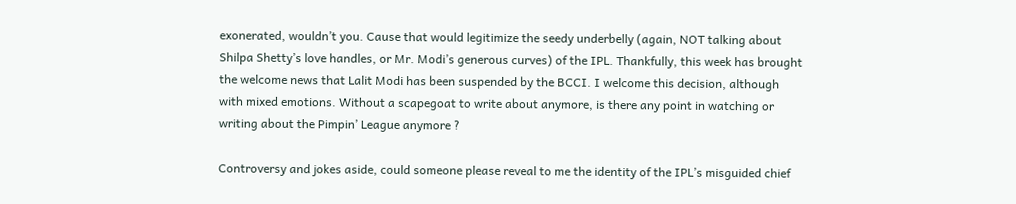exonerated, wouldn’t you. Cause that would legitimize the seedy underbelly (again, NOT talking about Shilpa Shetty’s love handles, or Mr. Modi’s generous curves) of the IPL. Thankfully, this week has brought the welcome news that Lalit Modi has been suspended by the BCCI. I welcome this decision, although with mixed emotions. Without a scapegoat to write about anymore, is there any point in watching or writing about the Pimpin’ League anymore ?

Controversy and jokes aside, could someone please reveal to me the identity of the IPL’s misguided chief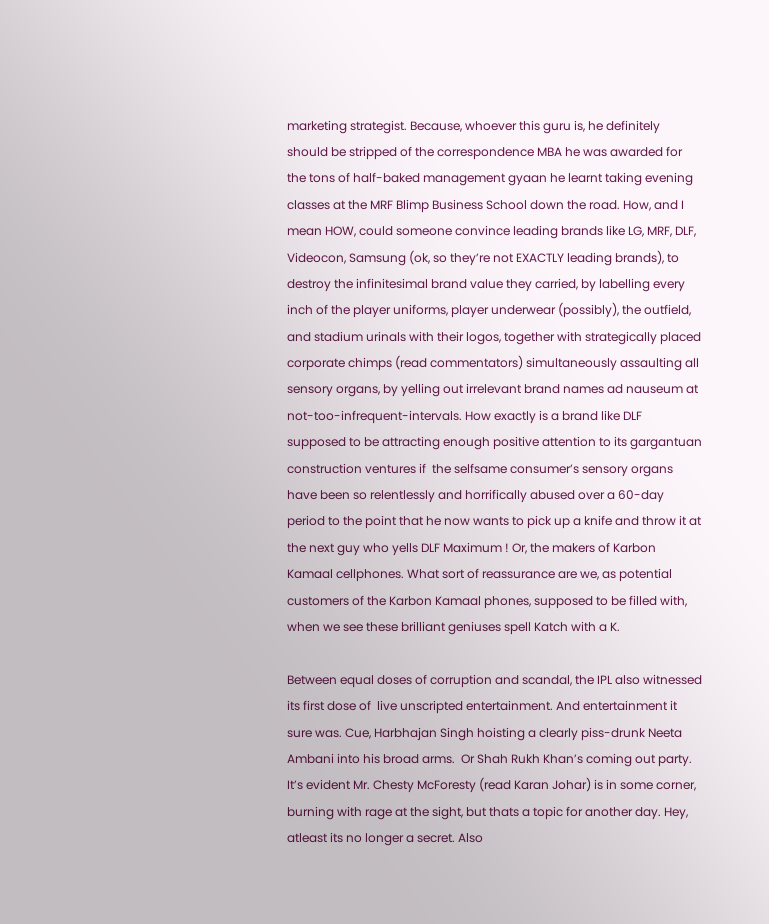marketing strategist. Because, whoever this guru is, he definitely should be stripped of the correspondence MBA he was awarded for the tons of half-baked management gyaan he learnt taking evening classes at the MRF Blimp Business School down the road. How, and I mean HOW, could someone convince leading brands like LG, MRF, DLF, Videocon, Samsung (ok, so they’re not EXACTLY leading brands), to destroy the infinitesimal brand value they carried, by labelling every inch of the player uniforms, player underwear (possibly), the outfield, and stadium urinals with their logos, together with strategically placed corporate chimps (read commentators) simultaneously assaulting all sensory organs, by yelling out irrelevant brand names ad nauseum at not-too-infrequent-intervals. How exactly is a brand like DLF supposed to be attracting enough positive attention to its gargantuan construction ventures if  the selfsame consumer’s sensory organs have been so relentlessly and horrifically abused over a 60-day period to the point that he now wants to pick up a knife and throw it at the next guy who yells DLF Maximum ! Or, the makers of Karbon Kamaal cellphones. What sort of reassurance are we, as potential customers of the Karbon Kamaal phones, supposed to be filled with, when we see these brilliant geniuses spell Katch with a K.

Between equal doses of corruption and scandal, the IPL also witnessed its first dose of  live unscripted entertainment. And entertainment it sure was. Cue, Harbhajan Singh hoisting a clearly piss-drunk Neeta Ambani into his broad arms.  Or Shah Rukh Khan’s coming out party. It’s evident Mr. Chesty McForesty (read Karan Johar) is in some corner, burning with rage at the sight, but thats a topic for another day. Hey, atleast its no longer a secret. Also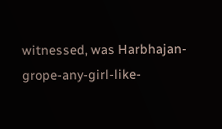witnessed, was Harbhajan-grope-any-girl-like-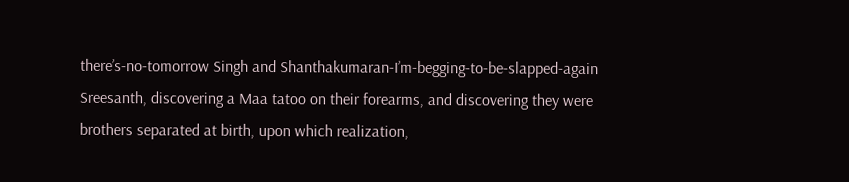there’s-no-tomorrow Singh and Shanthakumaran-I’m-begging-to-be-slapped-again Sreesanth, discovering a Maa tatoo on their forearms, and discovering they were brothers separated at birth, upon which realization,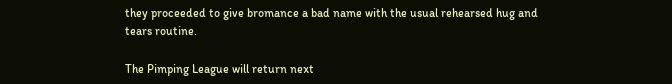they proceeded to give bromance a bad name with the usual rehearsed hug and tears routine.

The Pimping League will return next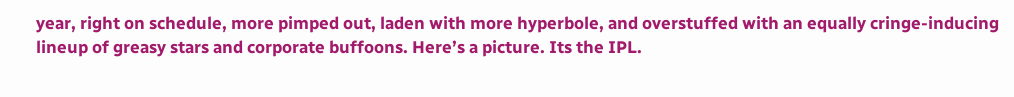year, right on schedule, more pimped out, laden with more hyperbole, and overstuffed with an equally cringe-inducing lineup of greasy stars and corporate buffoons. Here’s a picture. Its the IPL.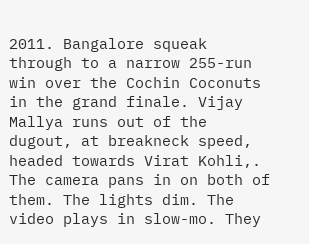2011. Bangalore squeak through to a narrow 255-run win over the Cochin Coconuts in the grand finale. Vijay Mallya runs out of the dugout, at breakneck speed, headed towards Virat Kohli,. The camera pans in on both of them. The lights dim. The video plays in slow-mo. They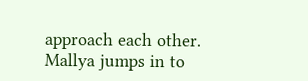approach each other. Mallya jumps in to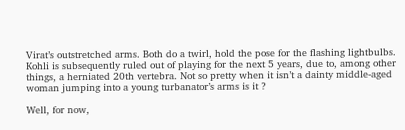Virat’s outstretched arms. Both do a twirl, hold the pose for the flashing lightbulbs. Kohli is subsequently ruled out of playing for the next 5 years, due to, among other things, a herniated 20th vertebra. Not so pretty when it isn’t a dainty middle-aged woman jumping into a young turbanator’s arms is it ?

Well, for now,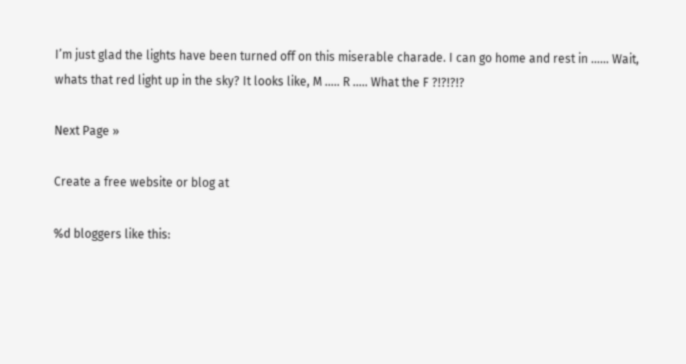I’m just glad the lights have been turned off on this miserable charade. I can go home and rest in …… Wait, whats that red light up in the sky? It looks like, M ….. R ….. What the F ?!?!?!?

Next Page »

Create a free website or blog at

%d bloggers like this: